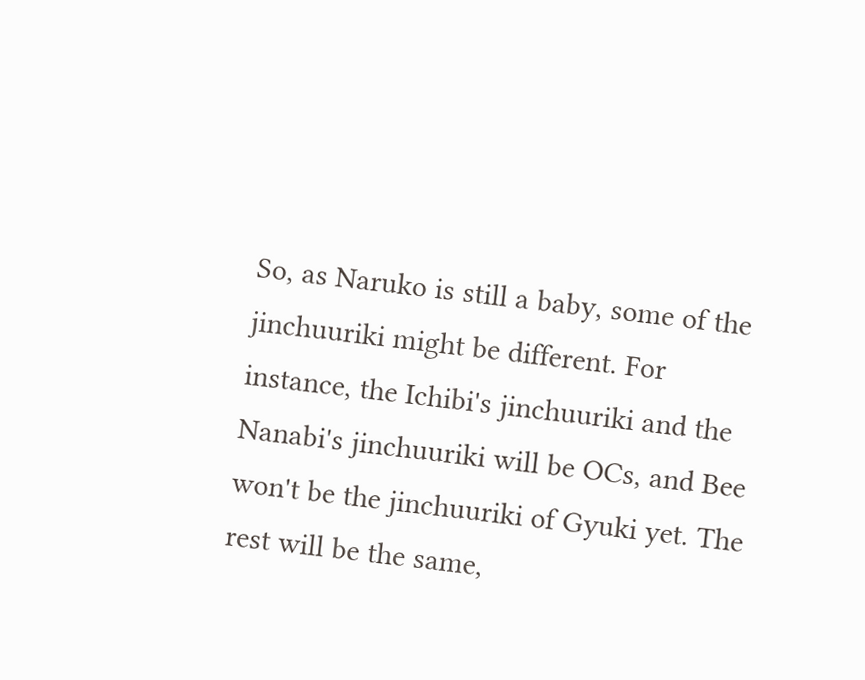So, as Naruko is still a baby, some of the jinchuuriki might be different. For instance, the Ichibi's jinchuuriki and the Nanabi's jinchuuriki will be OCs, and Bee won't be the jinchuuriki of Gyuki yet. The rest will be the same,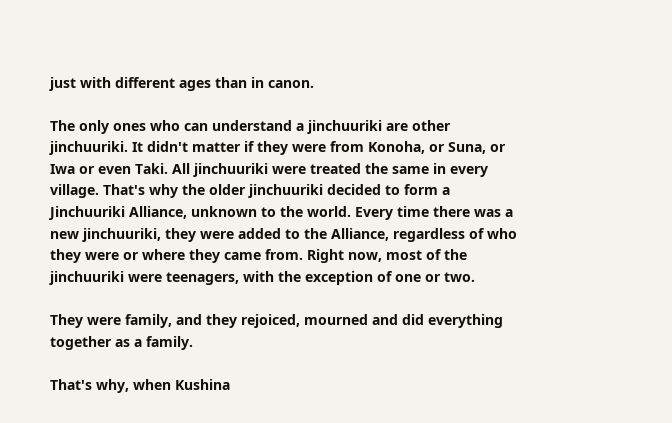just with different ages than in canon.

The only ones who can understand a jinchuuriki are other jinchuuriki. It didn't matter if they were from Konoha, or Suna, or Iwa or even Taki. All jinchuuriki were treated the same in every village. That's why the older jinchuuriki decided to form a Jinchuuriki Alliance, unknown to the world. Every time there was a new jinchuuriki, they were added to the Alliance, regardless of who they were or where they came from. Right now, most of the jinchuuriki were teenagers, with the exception of one or two.

They were family, and they rejoiced, mourned and did everything together as a family.

That's why, when Kushina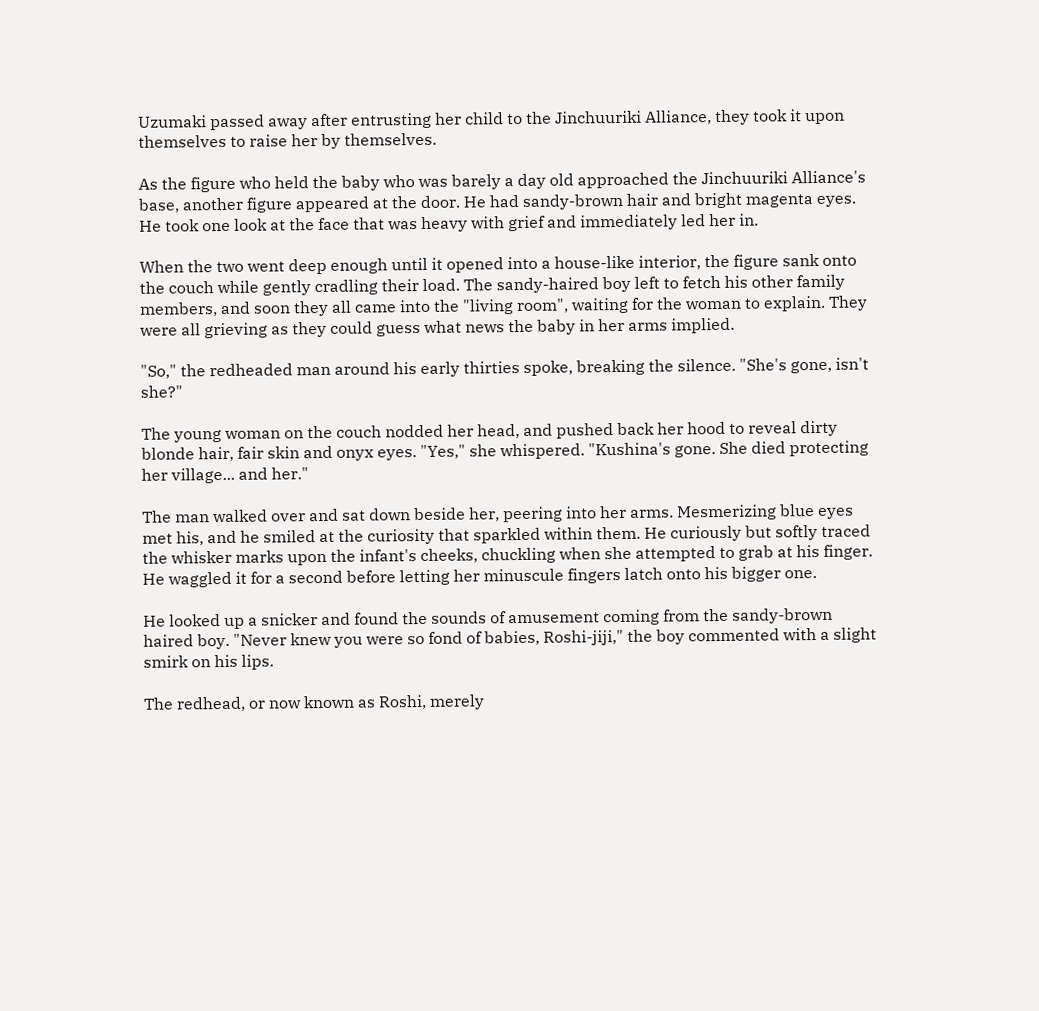Uzumaki passed away after entrusting her child to the Jinchuuriki Alliance, they took it upon themselves to raise her by themselves.

As the figure who held the baby who was barely a day old approached the Jinchuuriki Alliance's base, another figure appeared at the door. He had sandy-brown hair and bright magenta eyes. He took one look at the face that was heavy with grief and immediately led her in.

When the two went deep enough until it opened into a house-like interior, the figure sank onto the couch while gently cradling their load. The sandy-haired boy left to fetch his other family members, and soon they all came into the "living room", waiting for the woman to explain. They were all grieving as they could guess what news the baby in her arms implied.

"So," the redheaded man around his early thirties spoke, breaking the silence. "She's gone, isn't she?"

The young woman on the couch nodded her head, and pushed back her hood to reveal dirty blonde hair, fair skin and onyx eyes. "Yes," she whispered. "Kushina's gone. She died protecting her village... and her."

The man walked over and sat down beside her, peering into her arms. Mesmerizing blue eyes met his, and he smiled at the curiosity that sparkled within them. He curiously but softly traced the whisker marks upon the infant's cheeks, chuckling when she attempted to grab at his finger. He waggled it for a second before letting her minuscule fingers latch onto his bigger one.

He looked up a snicker and found the sounds of amusement coming from the sandy-brown haired boy. "Never knew you were so fond of babies, Roshi-jiji," the boy commented with a slight smirk on his lips.

The redhead, or now known as Roshi, merely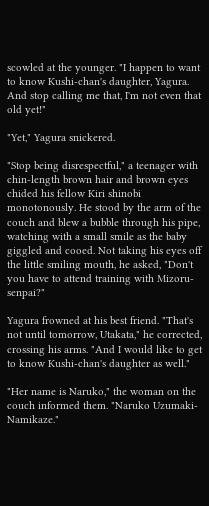scowled at the younger. "I happen to want to know Kushi-chan's daughter, Yagura. And stop calling me that, I'm not even that old yet!"

"Yet," Yagura snickered.

"Stop being disrespectful," a teenager with chin-length brown hair and brown eyes chided his fellow Kiri shinobi monotonously. He stood by the arm of the couch and blew a bubble through his pipe, watching with a small smile as the baby giggled and cooed. Not taking his eyes off the little smiling mouth, he asked, "Don't you have to attend training with Mizoru-senpai?"

Yagura frowned at his best friend. "That's not until tomorrow, Utakata," he corrected, crossing his arms. "And I would like to get to know Kushi-chan's daughter as well."

"Her name is Naruko," the woman on the couch informed them. "Naruko Uzumaki-Namikaze."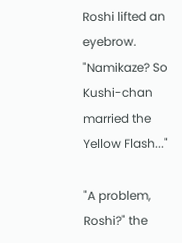Roshi lifted an eyebrow. "Namikaze? So Kushi-chan married the Yellow Flash..."

"A problem, Roshi?" the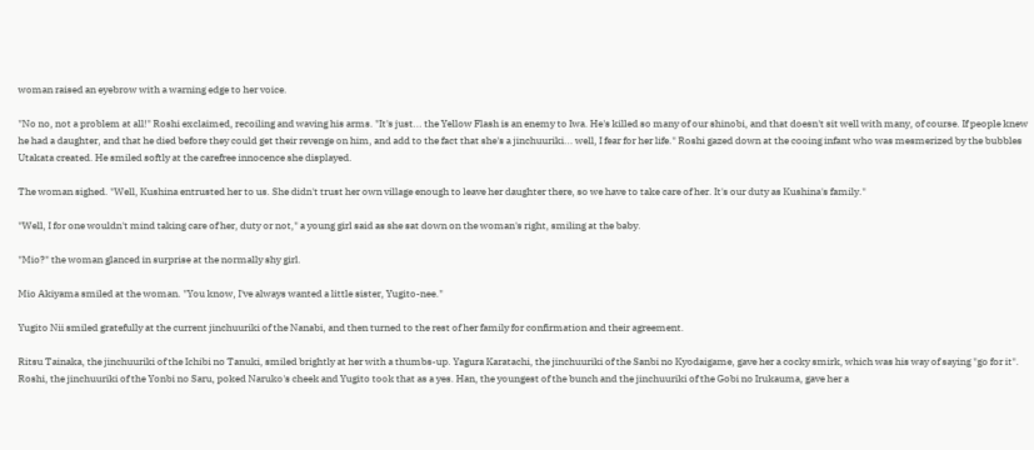woman raised an eyebrow with a warning edge to her voice.

"No no, not a problem at all!" Roshi exclaimed, recoiling and waving his arms. "It's just... the Yellow Flash is an enemy to Iwa. He's killed so many of our shinobi, and that doesn't sit well with many, of course. If people knew he had a daughter, and that he died before they could get their revenge on him, and add to the fact that she's a jinchuuriki... well, I fear for her life." Roshi gazed down at the cooing infant who was mesmerized by the bubbles Utakata created. He smiled softly at the carefree innocence she displayed.

The woman sighed. "Well, Kushina entrusted her to us. She didn't trust her own village enough to leave her daughter there, so we have to take care of her. It's our duty as Kushina's family."

"Well, I for one wouldn't mind taking care of her, duty or not," a young girl said as she sat down on the woman's right, smiling at the baby.

"Mio?" the woman glanced in surprise at the normally shy girl.

Mio Akiyama smiled at the woman. "You know, I've always wanted a little sister, Yugito-nee."

Yugito Nii smiled gratefully at the current jinchuuriki of the Nanabi, and then turned to the rest of her family for confirmation and their agreement.

Ritsu Tainaka, the jinchuuriki of the Ichibi no Tanuki, smiled brightly at her with a thumbs-up. Yagura Karatachi, the jinchuuriki of the Sanbi no Kyodaigame, gave her a cocky smirk, which was his way of saying "go for it". Roshi, the jinchuuriki of the Yonbi no Saru, poked Naruko's cheek and Yugito took that as a yes. Han, the youngest of the bunch and the jinchuuriki of the Gobi no Irukauma, gave her a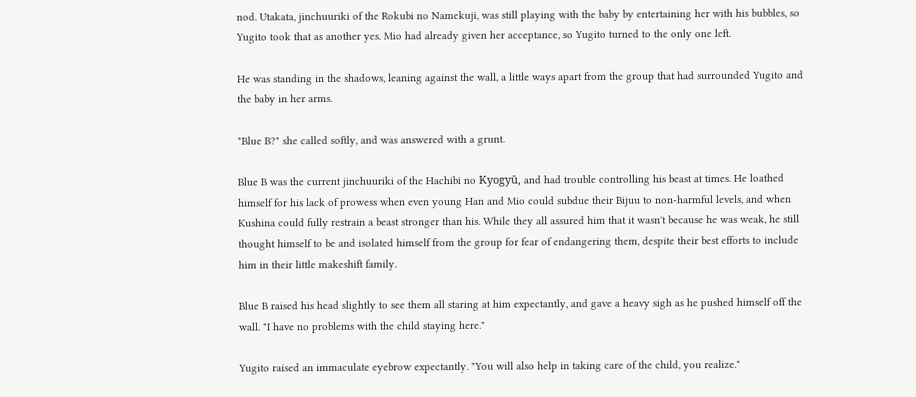nod. Utakata, jinchuuriki of the Rokubi no Namekuji, was still playing with the baby by entertaining her with his bubbles, so Yugito took that as another yes. Mio had already given her acceptance, so Yugito turned to the only one left.

He was standing in the shadows, leaning against the wall, a little ways apart from the group that had surrounded Yugito and the baby in her arms.

"Blue B?" she called softly, and was answered with a grunt.

Blue B was the current jinchuuriki of the Hachibi no Kyogyū, and had trouble controlling his beast at times. He loathed himself for his lack of prowess when even young Han and Mio could subdue their Bijuu to non-harmful levels, and when Kushina could fully restrain a beast stronger than his. While they all assured him that it wasn't because he was weak, he still thought himself to be and isolated himself from the group for fear of endangering them, despite their best efforts to include him in their little makeshift family.

Blue B raised his head slightly to see them all staring at him expectantly, and gave a heavy sigh as he pushed himself off the wall. "I have no problems with the child staying here."

Yugito raised an immaculate eyebrow expectantly. "You will also help in taking care of the child, you realize."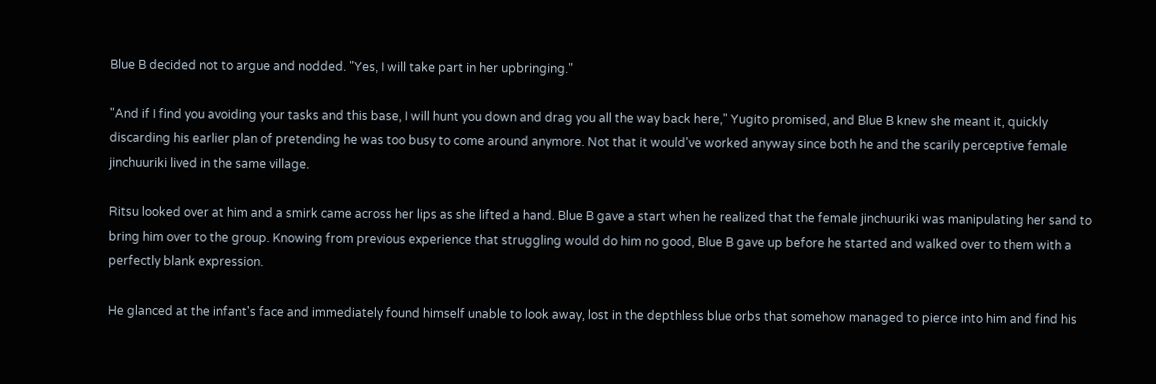Blue B decided not to argue and nodded. "Yes, I will take part in her upbringing."

"And if I find you avoiding your tasks and this base, I will hunt you down and drag you all the way back here," Yugito promised, and Blue B knew she meant it, quickly discarding his earlier plan of pretending he was too busy to come around anymore. Not that it would've worked anyway since both he and the scarily perceptive female jinchuuriki lived in the same village.

Ritsu looked over at him and a smirk came across her lips as she lifted a hand. Blue B gave a start when he realized that the female jinchuuriki was manipulating her sand to bring him over to the group. Knowing from previous experience that struggling would do him no good, Blue B gave up before he started and walked over to them with a perfectly blank expression.

He glanced at the infant's face and immediately found himself unable to look away, lost in the depthless blue orbs that somehow managed to pierce into him and find his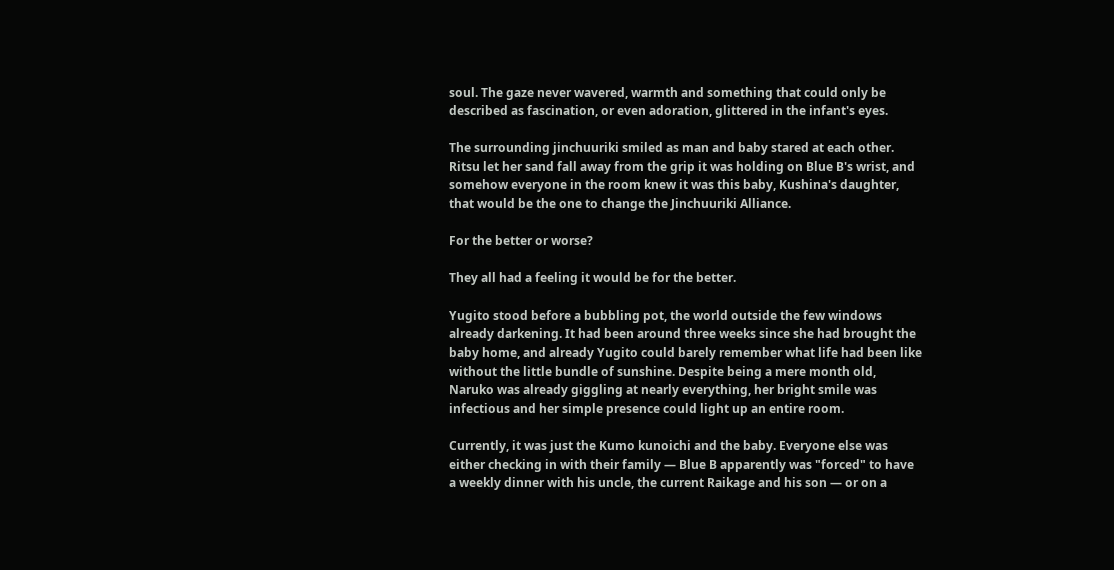soul. The gaze never wavered, warmth and something that could only be described as fascination, or even adoration, glittered in the infant's eyes.

The surrounding jinchuuriki smiled as man and baby stared at each other. Ritsu let her sand fall away from the grip it was holding on Blue B's wrist, and somehow everyone in the room knew it was this baby, Kushina's daughter, that would be the one to change the Jinchuuriki Alliance.

For the better or worse?

They all had a feeling it would be for the better.

Yugito stood before a bubbling pot, the world outside the few windows already darkening. It had been around three weeks since she had brought the baby home, and already Yugito could barely remember what life had been like without the little bundle of sunshine. Despite being a mere month old, Naruko was already giggling at nearly everything, her bright smile was infectious and her simple presence could light up an entire room.

Currently, it was just the Kumo kunoichi and the baby. Everyone else was either checking in with their family — Blue B apparently was "forced" to have a weekly dinner with his uncle, the current Raikage and his son — or on a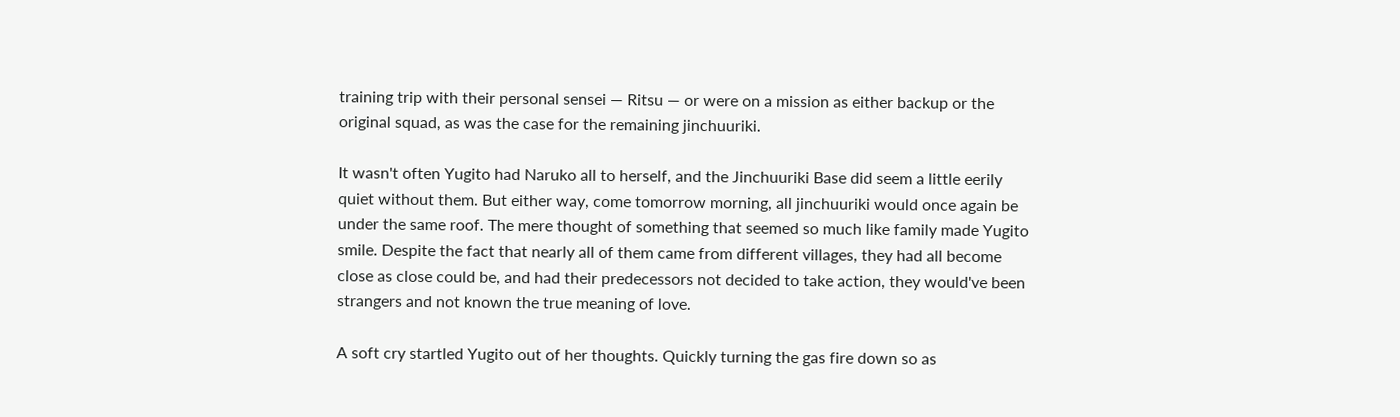training trip with their personal sensei — Ritsu — or were on a mission as either backup or the original squad, as was the case for the remaining jinchuuriki.

It wasn't often Yugito had Naruko all to herself, and the Jinchuuriki Base did seem a little eerily quiet without them. But either way, come tomorrow morning, all jinchuuriki would once again be under the same roof. The mere thought of something that seemed so much like family made Yugito smile. Despite the fact that nearly all of them came from different villages, they had all become close as close could be, and had their predecessors not decided to take action, they would've been strangers and not known the true meaning of love.

A soft cry startled Yugito out of her thoughts. Quickly turning the gas fire down so as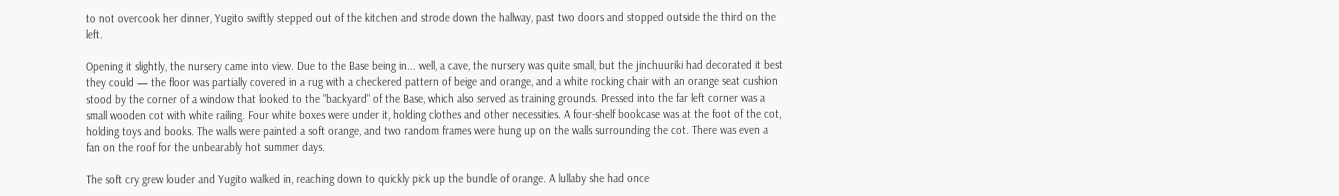to not overcook her dinner, Yugito swiftly stepped out of the kitchen and strode down the hallway, past two doors and stopped outside the third on the left.

Opening it slightly, the nursery came into view. Due to the Base being in... well, a cave, the nursery was quite small, but the jinchuuriki had decorated it best they could — the floor was partially covered in a rug with a checkered pattern of beige and orange, and a white rocking chair with an orange seat cushion stood by the corner of a window that looked to the "backyard" of the Base, which also served as training grounds. Pressed into the far left corner was a small wooden cot with white railing. Four white boxes were under it, holding clothes and other necessities. A four-shelf bookcase was at the foot of the cot, holding toys and books. The walls were painted a soft orange, and two random frames were hung up on the walls surrounding the cot. There was even a fan on the roof for the unbearably hot summer days.

The soft cry grew louder and Yugito walked in, reaching down to quickly pick up the bundle of orange. A lullaby she had once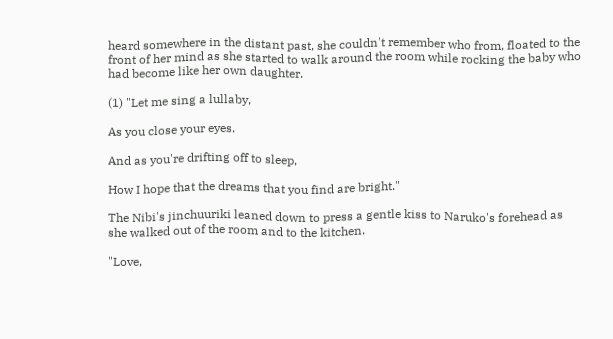heard somewhere in the distant past, she couldn't remember who from, floated to the front of her mind as she started to walk around the room while rocking the baby who had become like her own daughter.

(1) "Let me sing a lullaby,

As you close your eyes.

And as you're drifting off to sleep,

How I hope that the dreams that you find are bright."

The Nibi's jinchuuriki leaned down to press a gentle kiss to Naruko's forehead as she walked out of the room and to the kitchen.

"Love,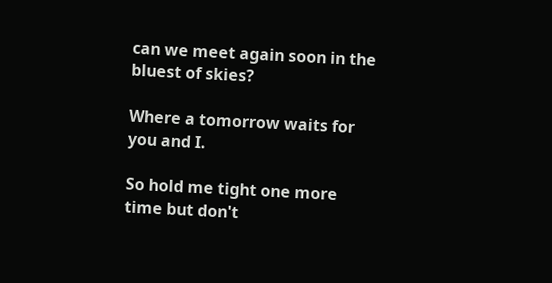can we meet again soon in the bluest of skies?

Where a tomorrow waits for you and I.

So hold me tight one more time but don't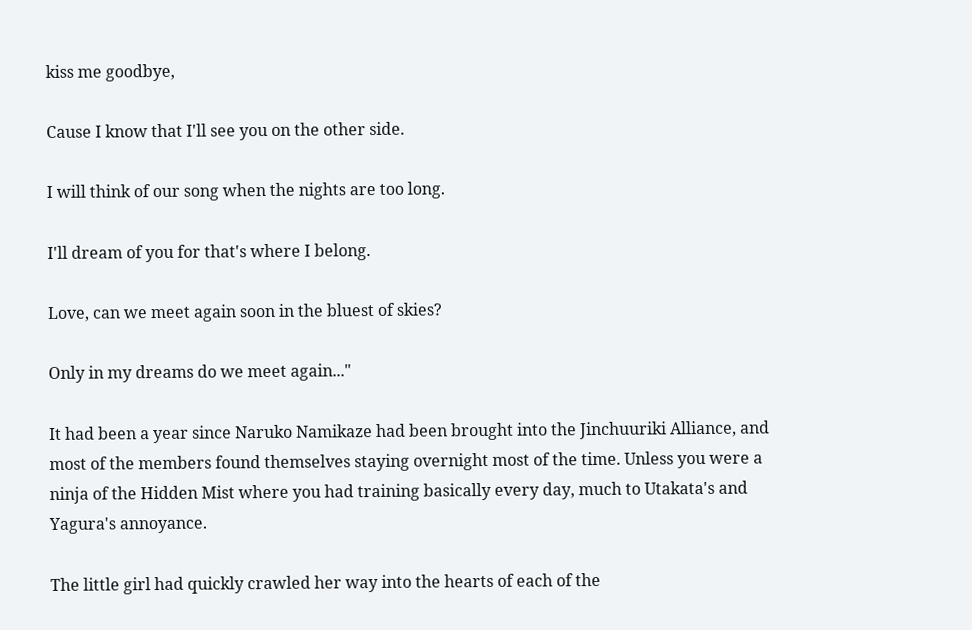kiss me goodbye,

Cause I know that I'll see you on the other side.

I will think of our song when the nights are too long.

I'll dream of you for that's where I belong.

Love, can we meet again soon in the bluest of skies?

Only in my dreams do we meet again..."

It had been a year since Naruko Namikaze had been brought into the Jinchuuriki Alliance, and most of the members found themselves staying overnight most of the time. Unless you were a ninja of the Hidden Mist where you had training basically every day, much to Utakata's and Yagura's annoyance.

The little girl had quickly crawled her way into the hearts of each of the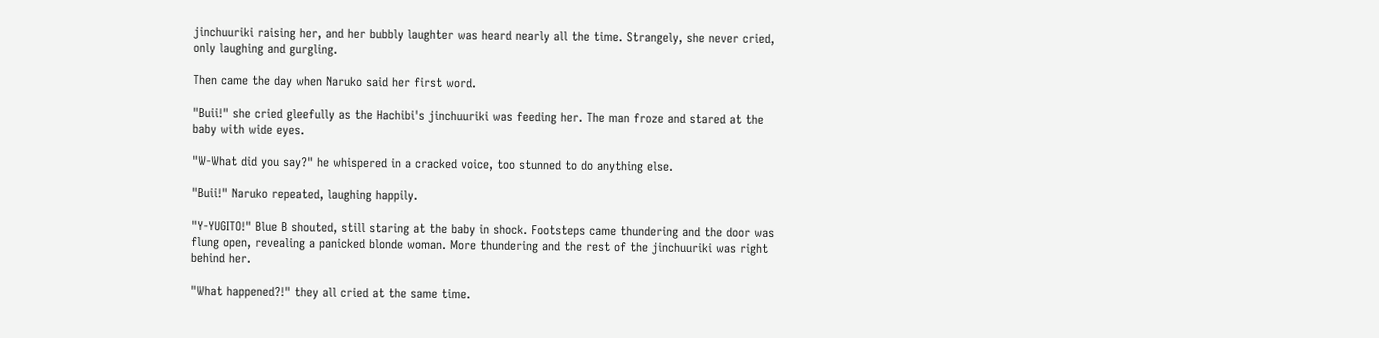jinchuuriki raising her, and her bubbly laughter was heard nearly all the time. Strangely, she never cried, only laughing and gurgling.

Then came the day when Naruko said her first word.

"Buii!" she cried gleefully as the Hachibi's jinchuuriki was feeding her. The man froze and stared at the baby with wide eyes.

"W-What did you say?" he whispered in a cracked voice, too stunned to do anything else.

"Buii!" Naruko repeated, laughing happily.

"Y-YUGITO!" Blue B shouted, still staring at the baby in shock. Footsteps came thundering and the door was flung open, revealing a panicked blonde woman. More thundering and the rest of the jinchuuriki was right behind her.

"What happened?!" they all cried at the same time.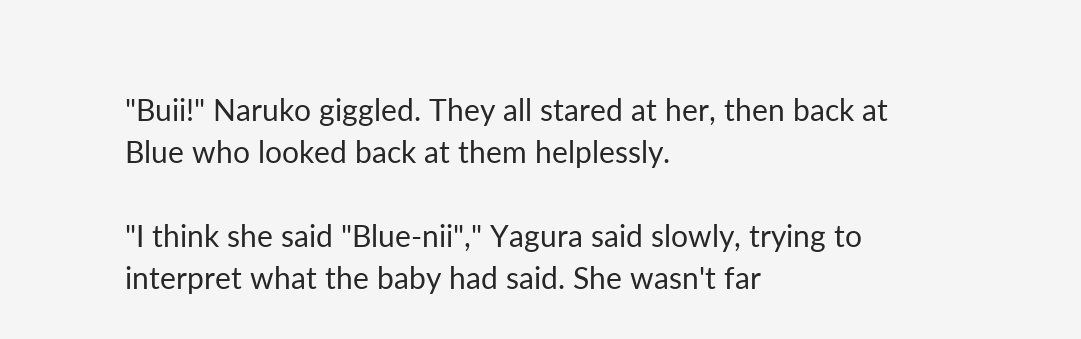"Buii!" Naruko giggled. They all stared at her, then back at Blue who looked back at them helplessly.

"I think she said "Blue-nii"," Yagura said slowly, trying to interpret what the baby had said. She wasn't far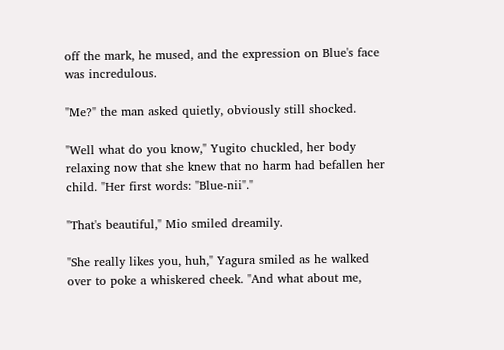off the mark, he mused, and the expression on Blue's face was incredulous.

"Me?" the man asked quietly, obviously still shocked.

"Well what do you know," Yugito chuckled, her body relaxing now that she knew that no harm had befallen her child. "Her first words: "Blue-nii"."

"That's beautiful," Mio smiled dreamily.

"She really likes you, huh," Yagura smiled as he walked over to poke a whiskered cheek. "And what about me,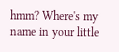hmm? Where's my name in your little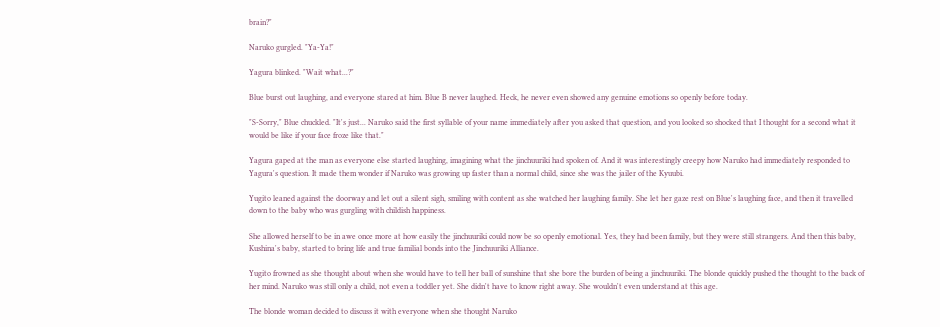brain?"

Naruko gurgled. "Ya-Ya!"

Yagura blinked. "Wait what...?"

Blue burst out laughing, and everyone stared at him. Blue B never laughed. Heck, he never even showed any genuine emotions so openly before today.

"S-Sorry," Blue chuckled. "It's just... Naruko said the first syllable of your name immediately after you asked that question, and you looked so shocked that I thought for a second what it would be like if your face froze like that."

Yagura gaped at the man as everyone else started laughing, imagining what the jinchuuriki had spoken of. And it was interestingly creepy how Naruko had immediately responded to Yagura's question. It made them wonder if Naruko was growing up faster than a normal child, since she was the jailer of the Kyuubi.

Yugito leaned against the doorway and let out a silent sigh, smiling with content as she watched her laughing family. She let her gaze rest on Blue's laughing face, and then it travelled down to the baby who was gurgling with childish happiness.

She allowed herself to be in awe once more at how easily the jinchuuriki could now be so openly emotional. Yes, they had been family, but they were still strangers. And then this baby, Kushina's baby, started to bring life and true familial bonds into the Jinchuuriki Alliance.

Yugito frowned as she thought about when she would have to tell her ball of sunshine that she bore the burden of being a jinchuuriki. The blonde quickly pushed the thought to the back of her mind. Naruko was still only a child, not even a toddler yet. She didn't have to know right away. She wouldn't even understand at this age.

The blonde woman decided to discuss it with everyone when she thought Naruko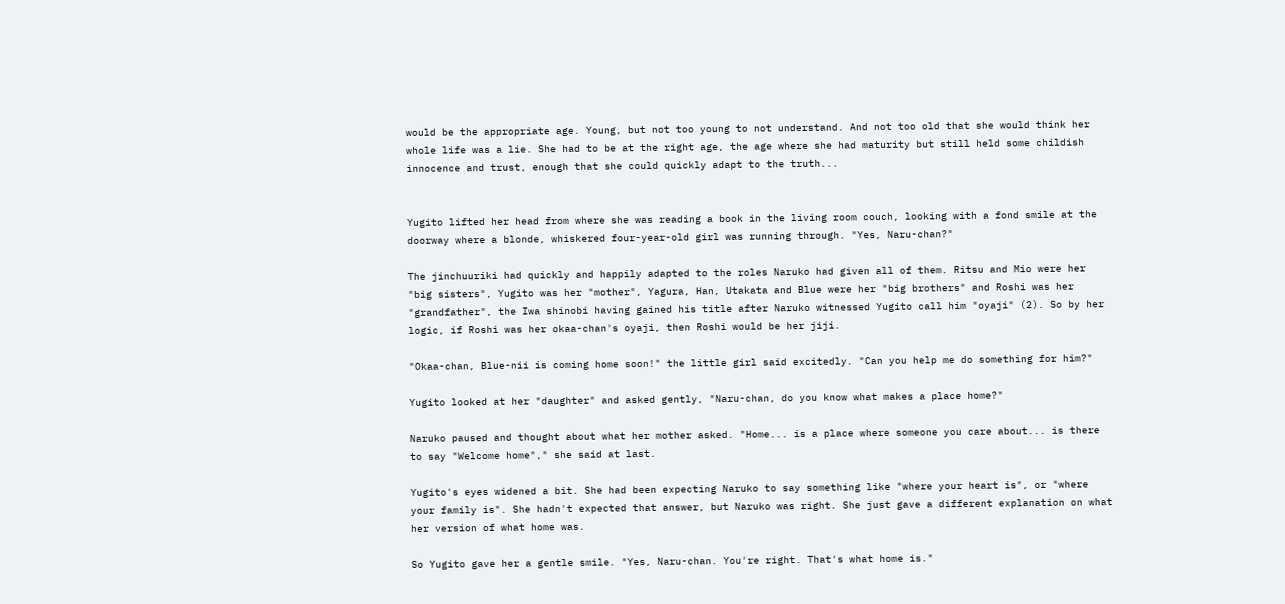would be the appropriate age. Young, but not too young to not understand. And not too old that she would think her whole life was a lie. She had to be at the right age, the age where she had maturity but still held some childish innocence and trust, enough that she could quickly adapt to the truth...


Yugito lifted her head from where she was reading a book in the living room couch, looking with a fond smile at the doorway where a blonde, whiskered four-year-old girl was running through. "Yes, Naru-chan?"

The jinchuuriki had quickly and happily adapted to the roles Naruko had given all of them. Ritsu and Mio were her "big sisters", Yugito was her "mother", Yagura, Han, Utakata and Blue were her "big brothers" and Roshi was her "grandfather", the Iwa shinobi having gained his title after Naruko witnessed Yugito call him "oyaji" (2). So by her logic, if Roshi was her okaa-chan's oyaji, then Roshi would be her jiji.

"Okaa-chan, Blue-nii is coming home soon!" the little girl said excitedly. "Can you help me do something for him?"

Yugito looked at her "daughter" and asked gently, "Naru-chan, do you know what makes a place home?"

Naruko paused and thought about what her mother asked. "Home... is a place where someone you care about... is there to say "Welcome home"," she said at last.

Yugito's eyes widened a bit. She had been expecting Naruko to say something like "where your heart is", or "where your family is". She hadn't expected that answer, but Naruko was right. She just gave a different explanation on what her version of what home was.

So Yugito gave her a gentle smile. "Yes, Naru-chan. You're right. That's what home is."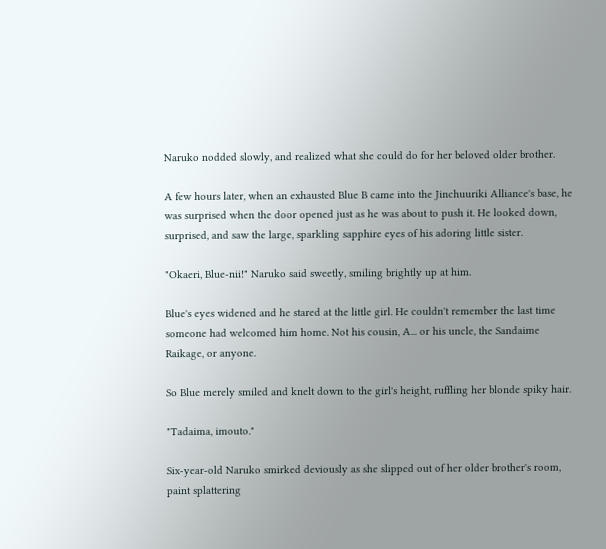Naruko nodded slowly, and realized what she could do for her beloved older brother.

A few hours later, when an exhausted Blue B came into the Jinchuuriki Alliance's base, he was surprised when the door opened just as he was about to push it. He looked down, surprised, and saw the large, sparkling sapphire eyes of his adoring little sister.

"Okaeri, Blue-nii!" Naruko said sweetly, smiling brightly up at him.

Blue's eyes widened and he stared at the little girl. He couldn't remember the last time someone had welcomed him home. Not his cousin, A... or his uncle, the Sandaime Raikage, or anyone.

So Blue merely smiled and knelt down to the girl's height, ruffling her blonde spiky hair.

"Tadaima, imouto."

Six-year-old Naruko smirked deviously as she slipped out of her older brother's room, paint splattering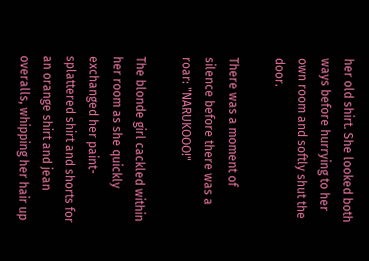her old shirt. She looked both ways before hurrying to her own room and softly shut the door.

There was a moment of silence before there was a roar: "NARUKOOO!"

The blonde girl cackled within her room as she quickly exchanged her paint-splattered shirt and shorts for an orange shirt and jean overalls, whipping her hair up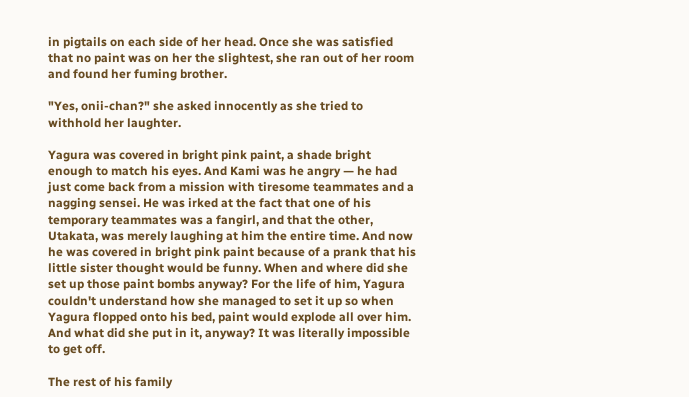in pigtails on each side of her head. Once she was satisfied that no paint was on her the slightest, she ran out of her room and found her fuming brother.

"Yes, onii-chan?" she asked innocently as she tried to withhold her laughter.

Yagura was covered in bright pink paint, a shade bright enough to match his eyes. And Kami was he angry — he had just come back from a mission with tiresome teammates and a nagging sensei. He was irked at the fact that one of his temporary teammates was a fangirl, and that the other, Utakata, was merely laughing at him the entire time. And now he was covered in bright pink paint because of a prank that his little sister thought would be funny. When and where did she set up those paint bombs anyway? For the life of him, Yagura couldn't understand how she managed to set it up so when Yagura flopped onto his bed, paint would explode all over him. And what did she put in it, anyway? It was literally impossible to get off.

The rest of his family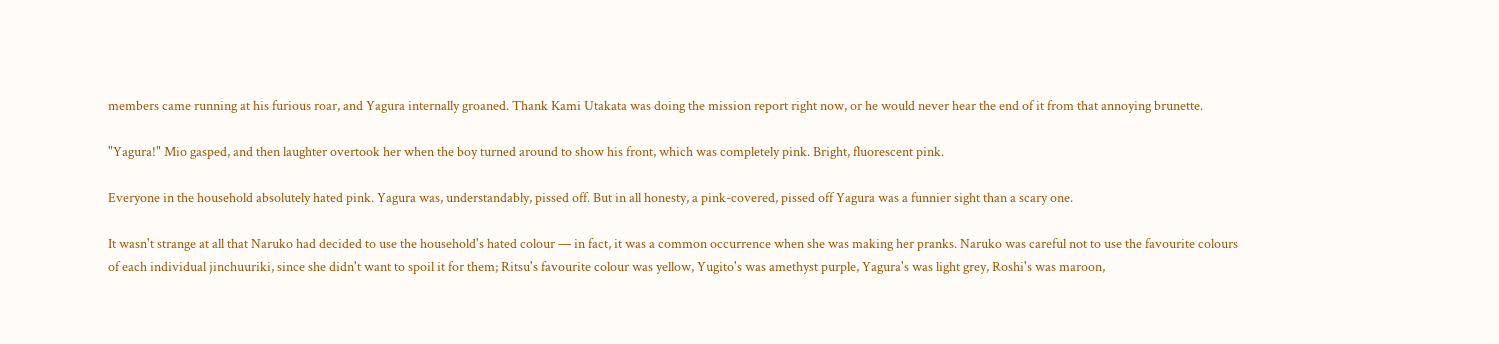members came running at his furious roar, and Yagura internally groaned. Thank Kami Utakata was doing the mission report right now, or he would never hear the end of it from that annoying brunette.

"Yagura!" Mio gasped, and then laughter overtook her when the boy turned around to show his front, which was completely pink. Bright, fluorescent pink.

Everyone in the household absolutely hated pink. Yagura was, understandably, pissed off. But in all honesty, a pink-covered, pissed off Yagura was a funnier sight than a scary one.

It wasn't strange at all that Naruko had decided to use the household's hated colour — in fact, it was a common occurrence when she was making her pranks. Naruko was careful not to use the favourite colours of each individual jinchuuriki, since she didn't want to spoil it for them; Ritsu's favourite colour was yellow, Yugito's was amethyst purple, Yagura's was light grey, Roshi's was maroon,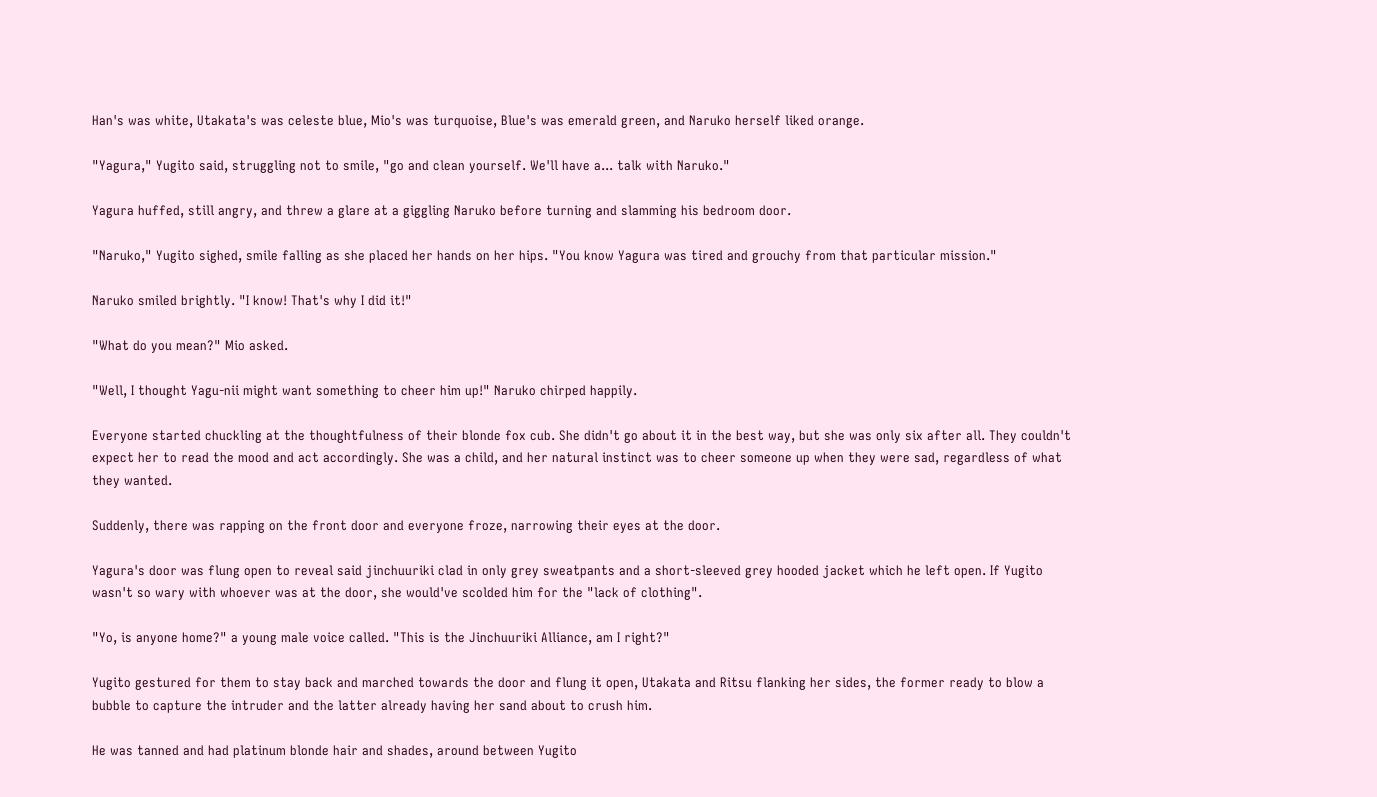Han's was white, Utakata's was celeste blue, Mio's was turquoise, Blue's was emerald green, and Naruko herself liked orange.

"Yagura," Yugito said, struggling not to smile, "go and clean yourself. We'll have a... talk with Naruko."

Yagura huffed, still angry, and threw a glare at a giggling Naruko before turning and slamming his bedroom door.

"Naruko," Yugito sighed, smile falling as she placed her hands on her hips. "You know Yagura was tired and grouchy from that particular mission."

Naruko smiled brightly. "I know! That's why I did it!"

"What do you mean?" Mio asked.

"Well, I thought Yagu-nii might want something to cheer him up!" Naruko chirped happily.

Everyone started chuckling at the thoughtfulness of their blonde fox cub. She didn't go about it in the best way, but she was only six after all. They couldn't expect her to read the mood and act accordingly. She was a child, and her natural instinct was to cheer someone up when they were sad, regardless of what they wanted.

Suddenly, there was rapping on the front door and everyone froze, narrowing their eyes at the door.

Yagura's door was flung open to reveal said jinchuuriki clad in only grey sweatpants and a short-sleeved grey hooded jacket which he left open. If Yugito wasn't so wary with whoever was at the door, she would've scolded him for the "lack of clothing".

"Yo, is anyone home?" a young male voice called. "This is the Jinchuuriki Alliance, am I right?"

Yugito gestured for them to stay back and marched towards the door and flung it open, Utakata and Ritsu flanking her sides, the former ready to blow a bubble to capture the intruder and the latter already having her sand about to crush him.

He was tanned and had platinum blonde hair and shades, around between Yugito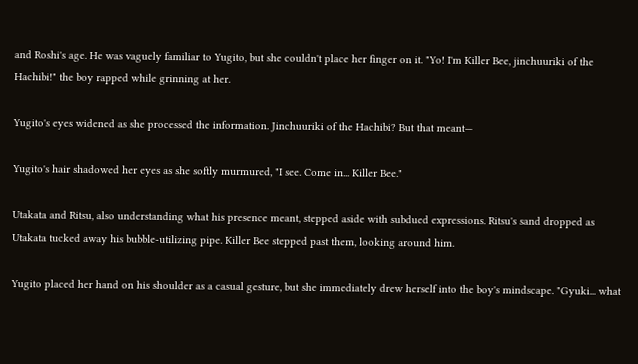and Roshi's age. He was vaguely familiar to Yugito, but she couldn't place her finger on it. "Yo! I'm Killer Bee, jinchuuriki of the Hachibi!" the boy rapped while grinning at her.

Yugito's eyes widened as she processed the information. Jinchuuriki of the Hachibi? But that meant—

Yugito's hair shadowed her eyes as she softly murmured, "I see. Come in... Killer Bee."

Utakata and Ritsu, also understanding what his presence meant, stepped aside with subdued expressions. Ritsu's sand dropped as Utakata tucked away his bubble-utilizing pipe. Killer Bee stepped past them, looking around him.

Yugito placed her hand on his shoulder as a casual gesture, but she immediately drew herself into the boy's mindscape. "Gyuki... what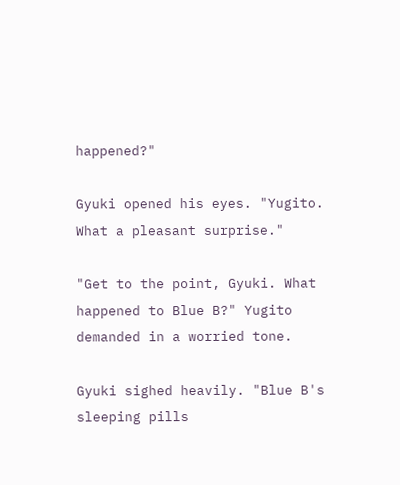happened?"

Gyuki opened his eyes. "Yugito. What a pleasant surprise."

"Get to the point, Gyuki. What happened to Blue B?" Yugito demanded in a worried tone.

Gyuki sighed heavily. "Blue B's sleeping pills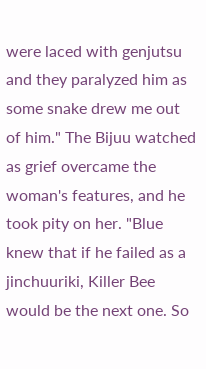were laced with genjutsu and they paralyzed him as some snake drew me out of him." The Bijuu watched as grief overcame the woman's features, and he took pity on her. "Blue knew that if he failed as a jinchuuriki, Killer Bee would be the next one. So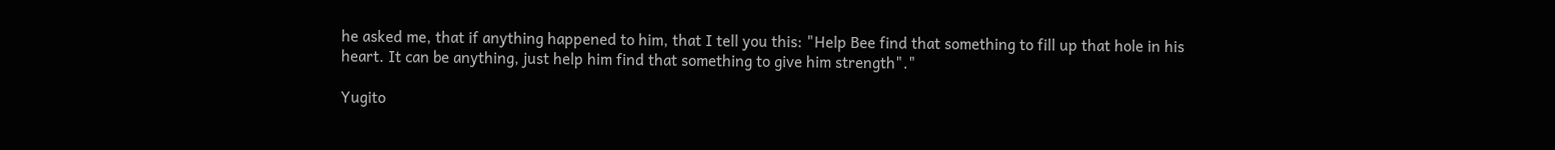he asked me, that if anything happened to him, that I tell you this: "Help Bee find that something to fill up that hole in his heart. It can be anything, just help him find that something to give him strength"."

Yugito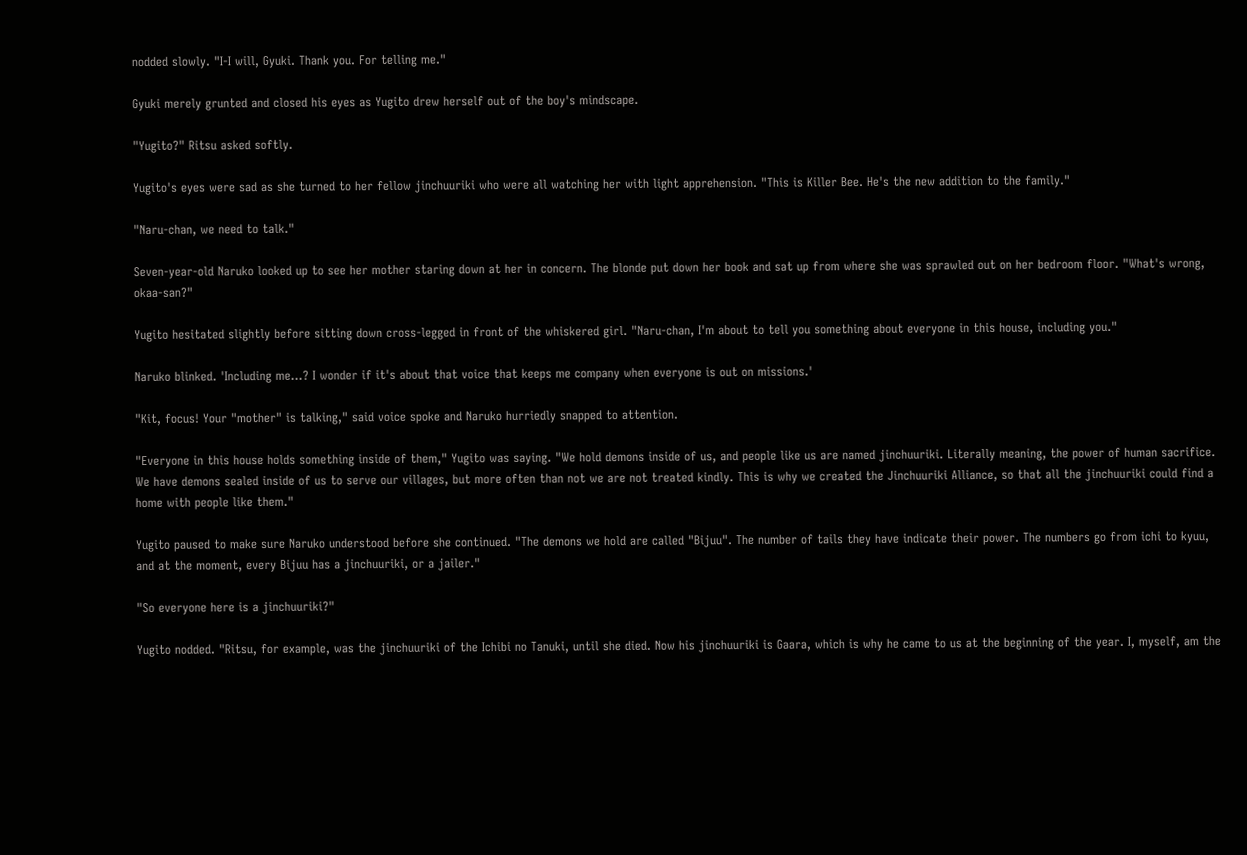nodded slowly. "I-I will, Gyuki. Thank you. For telling me."

Gyuki merely grunted and closed his eyes as Yugito drew herself out of the boy's mindscape.

"Yugito?" Ritsu asked softly.

Yugito's eyes were sad as she turned to her fellow jinchuuriki who were all watching her with light apprehension. "This is Killer Bee. He's the new addition to the family."

"Naru-chan, we need to talk."

Seven-year-old Naruko looked up to see her mother staring down at her in concern. The blonde put down her book and sat up from where she was sprawled out on her bedroom floor. "What's wrong, okaa-san?"

Yugito hesitated slightly before sitting down cross-legged in front of the whiskered girl. "Naru-chan, I'm about to tell you something about everyone in this house, including you."

Naruko blinked. 'Including me...? I wonder if it's about that voice that keeps me company when everyone is out on missions.'

"Kit, focus! Your "mother" is talking," said voice spoke and Naruko hurriedly snapped to attention.

"Everyone in this house holds something inside of them," Yugito was saying. "We hold demons inside of us, and people like us are named jinchuuriki. Literally meaning, the power of human sacrifice. We have demons sealed inside of us to serve our villages, but more often than not we are not treated kindly. This is why we created the Jinchuuriki Alliance, so that all the jinchuuriki could find a home with people like them."

Yugito paused to make sure Naruko understood before she continued. "The demons we hold are called "Bijuu". The number of tails they have indicate their power. The numbers go from ichi to kyuu, and at the moment, every Bijuu has a jinchuuriki, or a jailer."

"So everyone here is a jinchuuriki?"

Yugito nodded. "Ritsu, for example, was the jinchuuriki of the Ichibi no Tanuki, until she died. Now his jinchuuriki is Gaara, which is why he came to us at the beginning of the year. I, myself, am the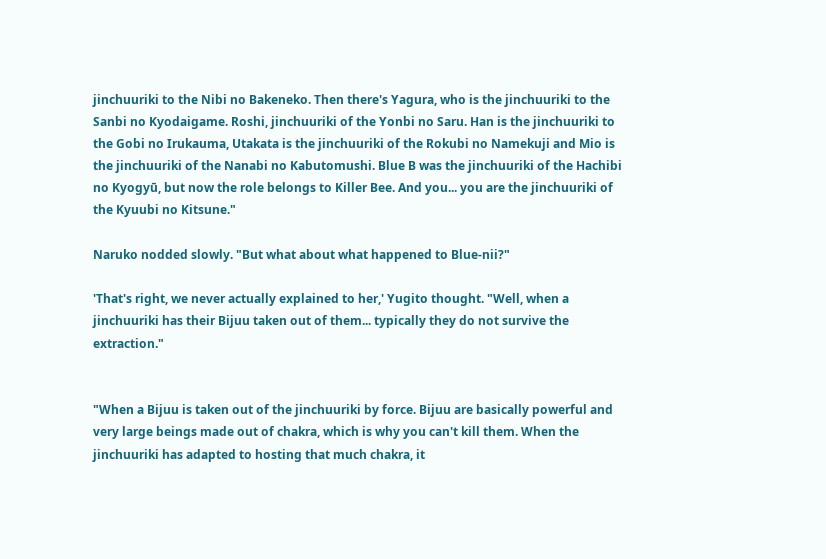jinchuuriki to the Nibi no Bakeneko. Then there's Yagura, who is the jinchuuriki to the Sanbi no Kyodaigame. Roshi, jinchuuriki of the Yonbi no Saru. Han is the jinchuuriki to the Gobi no Irukauma, Utakata is the jinchuuriki of the Rokubi no Namekuji and Mio is the jinchuuriki of the Nanabi no Kabutomushi. Blue B was the jinchuuriki of the Hachibi no Kyogyū, but now the role belongs to Killer Bee. And you... you are the jinchuuriki of the Kyuubi no Kitsune."

Naruko nodded slowly. "But what about what happened to Blue-nii?"

'That's right, we never actually explained to her,' Yugito thought. "Well, when a jinchuuriki has their Bijuu taken out of them... typically they do not survive the extraction."


"When a Bijuu is taken out of the jinchuuriki by force. Bijuu are basically powerful and very large beings made out of chakra, which is why you can't kill them. When the jinchuuriki has adapted to hosting that much chakra, it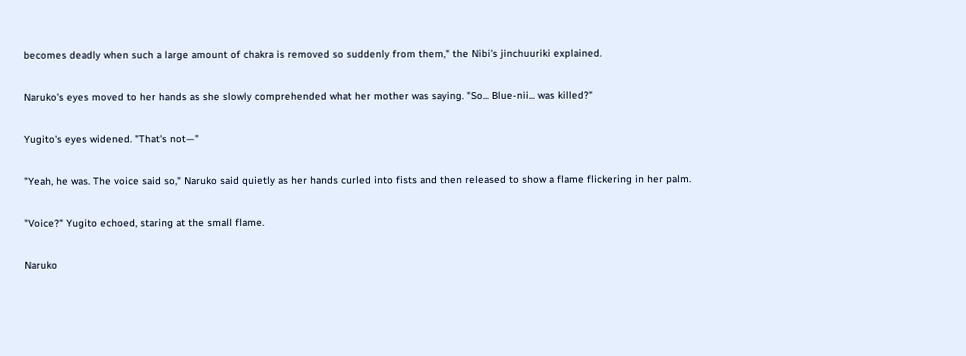becomes deadly when such a large amount of chakra is removed so suddenly from them," the Nibi's jinchuuriki explained.

Naruko's eyes moved to her hands as she slowly comprehended what her mother was saying. "So... Blue-nii... was killed?"

Yugito's eyes widened. "That's not—"

"Yeah, he was. The voice said so," Naruko said quietly as her hands curled into fists and then released to show a flame flickering in her palm.

"Voice?" Yugito echoed, staring at the small flame.

Naruko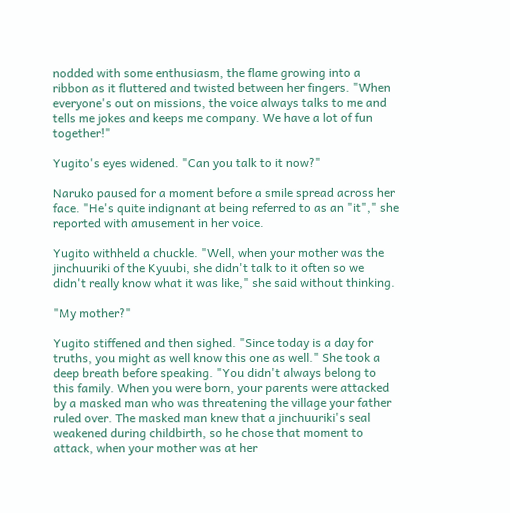nodded with some enthusiasm, the flame growing into a ribbon as it fluttered and twisted between her fingers. "When everyone's out on missions, the voice always talks to me and tells me jokes and keeps me company. We have a lot of fun together!"

Yugito's eyes widened. "Can you talk to it now?"

Naruko paused for a moment before a smile spread across her face. "He's quite indignant at being referred to as an "it"," she reported with amusement in her voice.

Yugito withheld a chuckle. "Well, when your mother was the jinchuuriki of the Kyuubi, she didn't talk to it often so we didn't really know what it was like," she said without thinking.

"My mother?"

Yugito stiffened and then sighed. "Since today is a day for truths, you might as well know this one as well." She took a deep breath before speaking. "You didn't always belong to this family. When you were born, your parents were attacked by a masked man who was threatening the village your father ruled over. The masked man knew that a jinchuuriki's seal weakened during childbirth, so he chose that moment to attack, when your mother was at her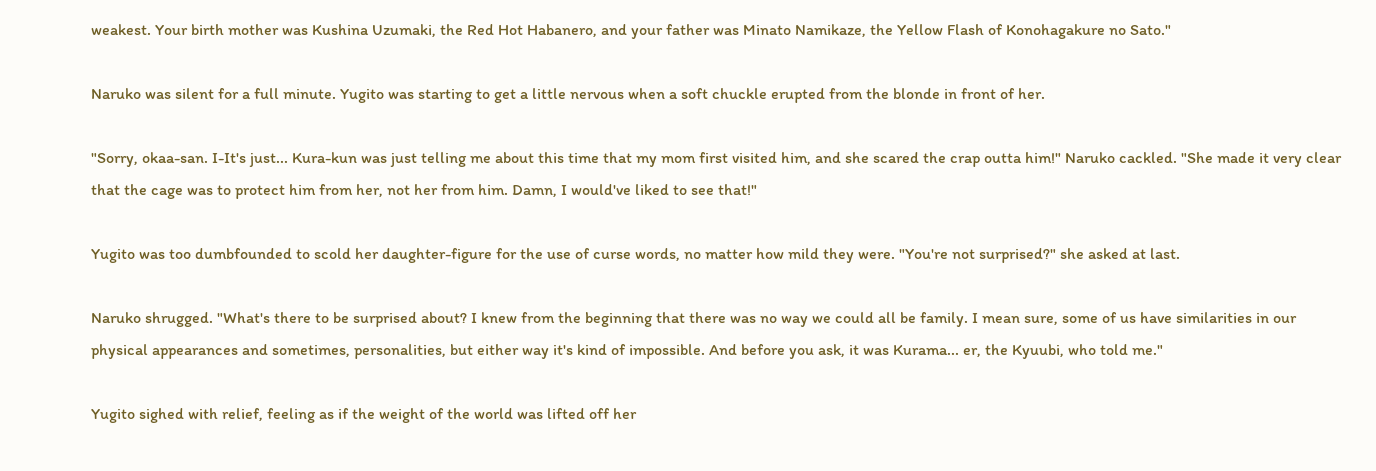weakest. Your birth mother was Kushina Uzumaki, the Red Hot Habanero, and your father was Minato Namikaze, the Yellow Flash of Konohagakure no Sato."

Naruko was silent for a full minute. Yugito was starting to get a little nervous when a soft chuckle erupted from the blonde in front of her.

"Sorry, okaa-san. I-It's just... Kura-kun was just telling me about this time that my mom first visited him, and she scared the crap outta him!" Naruko cackled. "She made it very clear that the cage was to protect him from her, not her from him. Damn, I would've liked to see that!"

Yugito was too dumbfounded to scold her daughter-figure for the use of curse words, no matter how mild they were. "You're not surprised?" she asked at last.

Naruko shrugged. "What's there to be surprised about? I knew from the beginning that there was no way we could all be family. I mean sure, some of us have similarities in our physical appearances and sometimes, personalities, but either way it's kind of impossible. And before you ask, it was Kurama... er, the Kyuubi, who told me."

Yugito sighed with relief, feeling as if the weight of the world was lifted off her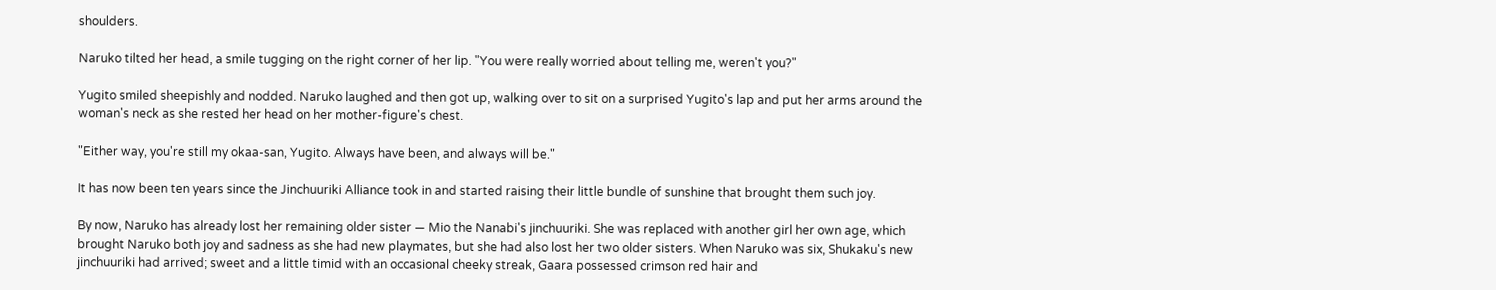shoulders.

Naruko tilted her head, a smile tugging on the right corner of her lip. "You were really worried about telling me, weren't you?"

Yugito smiled sheepishly and nodded. Naruko laughed and then got up, walking over to sit on a surprised Yugito's lap and put her arms around the woman's neck as she rested her head on her mother-figure's chest.

"Either way, you're still my okaa-san, Yugito. Always have been, and always will be."

It has now been ten years since the Jinchuuriki Alliance took in and started raising their little bundle of sunshine that brought them such joy.

By now, Naruko has already lost her remaining older sister — Mio the Nanabi's jinchuuriki. She was replaced with another girl her own age, which brought Naruko both joy and sadness as she had new playmates, but she had also lost her two older sisters. When Naruko was six, Shukaku's new jinchuuriki had arrived; sweet and a little timid with an occasional cheeky streak, Gaara possessed crimson red hair and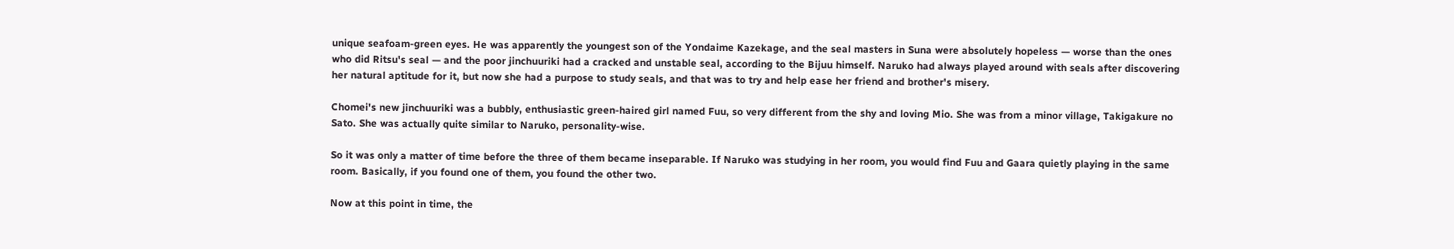unique seafoam-green eyes. He was apparently the youngest son of the Yondaime Kazekage, and the seal masters in Suna were absolutely hopeless — worse than the ones who did Ritsu's seal — and the poor jinchuuriki had a cracked and unstable seal, according to the Bijuu himself. Naruko had always played around with seals after discovering her natural aptitude for it, but now she had a purpose to study seals, and that was to try and help ease her friend and brother's misery.

Chomei's new jinchuuriki was a bubbly, enthusiastic green-haired girl named Fuu, so very different from the shy and loving Mio. She was from a minor village, Takigakure no Sato. She was actually quite similar to Naruko, personality-wise.

So it was only a matter of time before the three of them became inseparable. If Naruko was studying in her room, you would find Fuu and Gaara quietly playing in the same room. Basically, if you found one of them, you found the other two.

Now at this point in time, the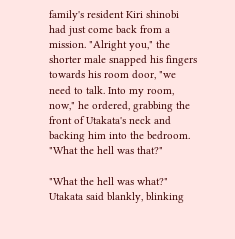family's resident Kiri shinobi had just come back from a mission. "Alright you," the shorter male snapped his fingers towards his room door, "we need to talk. Into my room, now," he ordered, grabbing the front of Utakata's neck and backing him into the bedroom. "What the hell was that?"

"What the hell was what?" Utakata said blankly, blinking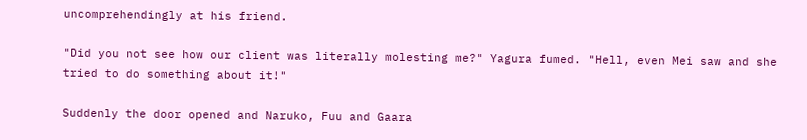uncomprehendingly at his friend.

"Did you not see how our client was literally molesting me?" Yagura fumed. "Hell, even Mei saw and she tried to do something about it!"

Suddenly the door opened and Naruko, Fuu and Gaara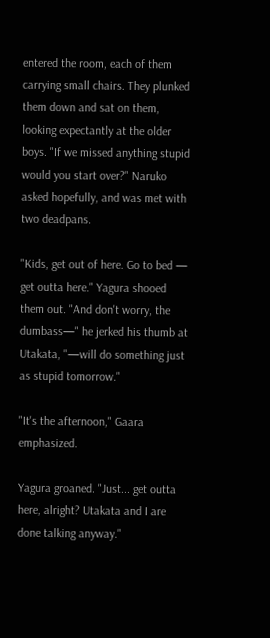entered the room, each of them carrying small chairs. They plunked them down and sat on them, looking expectantly at the older boys. "If we missed anything stupid would you start over?" Naruko asked hopefully, and was met with two deadpans.

"Kids, get out of here. Go to bed — get outta here." Yagura shooed them out. "And don't worry, the dumbass—" he jerked his thumb at Utakata, "—will do something just as stupid tomorrow."

"It's the afternoon," Gaara emphasized.

Yagura groaned. "Just... get outta here, alright? Utakata and I are done talking anyway."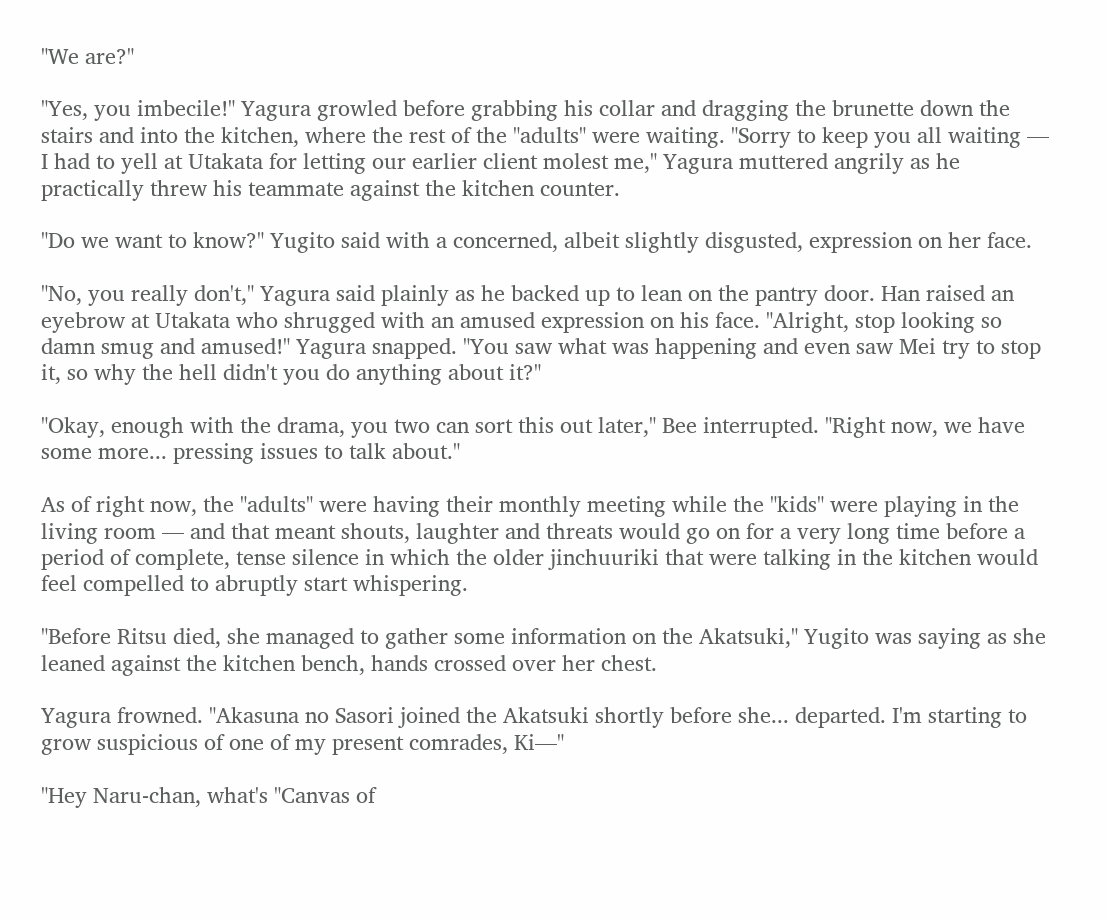"We are?"

"Yes, you imbecile!" Yagura growled before grabbing his collar and dragging the brunette down the stairs and into the kitchen, where the rest of the "adults" were waiting. "Sorry to keep you all waiting — I had to yell at Utakata for letting our earlier client molest me," Yagura muttered angrily as he practically threw his teammate against the kitchen counter.

"Do we want to know?" Yugito said with a concerned, albeit slightly disgusted, expression on her face.

"No, you really don't," Yagura said plainly as he backed up to lean on the pantry door. Han raised an eyebrow at Utakata who shrugged with an amused expression on his face. "Alright, stop looking so damn smug and amused!" Yagura snapped. "You saw what was happening and even saw Mei try to stop it, so why the hell didn't you do anything about it?"

"Okay, enough with the drama, you two can sort this out later," Bee interrupted. "Right now, we have some more... pressing issues to talk about."

As of right now, the "adults" were having their monthly meeting while the "kids" were playing in the living room — and that meant shouts, laughter and threats would go on for a very long time before a period of complete, tense silence in which the older jinchuuriki that were talking in the kitchen would feel compelled to abruptly start whispering.

"Before Ritsu died, she managed to gather some information on the Akatsuki," Yugito was saying as she leaned against the kitchen bench, hands crossed over her chest.

Yagura frowned. "Akasuna no Sasori joined the Akatsuki shortly before she... departed. I'm starting to grow suspicious of one of my present comrades, Ki—"

"Hey Naru-chan, what's "Canvas of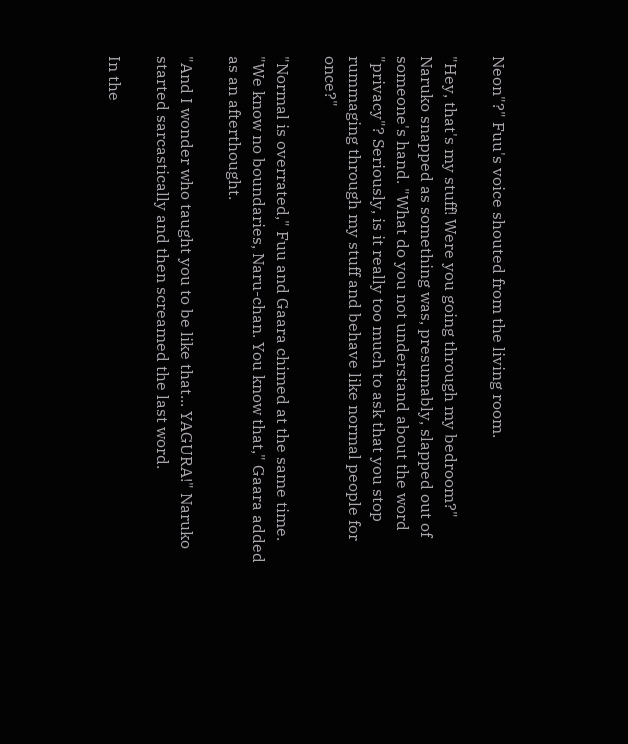Neon"?" Fuu's voice shouted from the living room.

"Hey, that's my stuff! Were you going through my bedroom?" Naruko snapped as something was, presumably, slapped out of someone's hand. "What do you not understand about the word "privacy"? Seriously, is it really too much to ask that you stop rummaging through my stuff and behave like normal people for once?"

"Normal is overrated," Fuu and Gaara chimed at the same time. "We know no boundaries, Naru-chan. You know that," Gaara added as an afterthought.

"And I wonder who taught you to be like that... YAGURA!" Naruko started sarcastically and then screamed the last word.

In the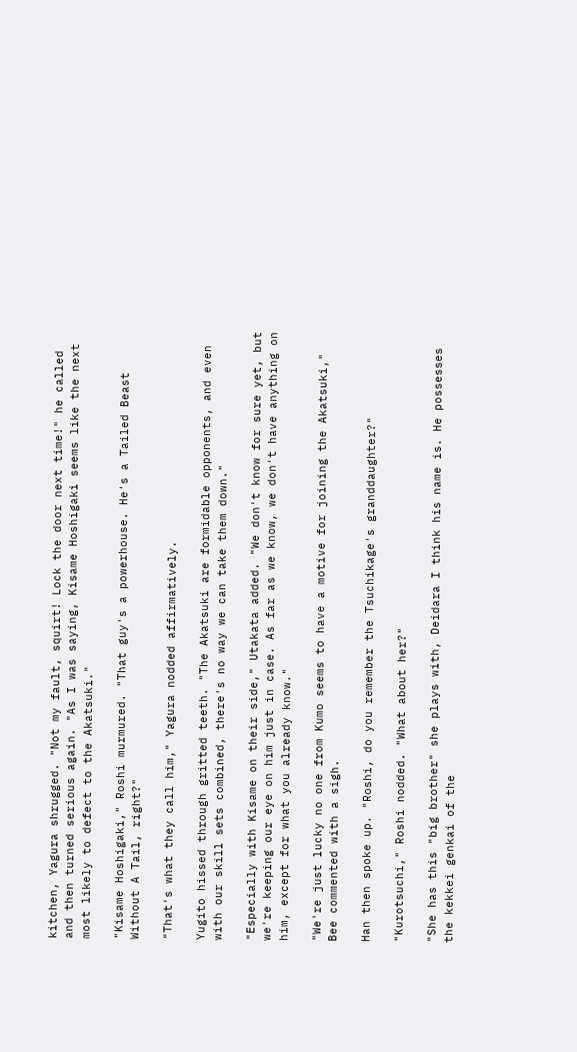kitchen, Yagura shrugged. "Not my fault, squirt! Lock the door next time!" he called and then turned serious again. "As I was saying, Kisame Hoshigaki seems like the next most likely to defect to the Akatsuki."

"Kisame Hoshigaki," Roshi murmured. "That guy's a powerhouse. He's a Tailed Beast Without A Tail, right?"

"That's what they call him," Yagura nodded affirmatively.

Yugito hissed through gritted teeth. "The Akatsuki are formidable opponents, and even with our skill sets combined, there's no way we can take them down."

"Especially with Kisame on their side," Utakata added. "We don't know for sure yet, but we're keeping our eye on him just in case. As far as we know, we don't have anything on him, except for what you already know."

"We're just lucky no one from Kumo seems to have a motive for joining the Akatsuki," Bee commented with a sigh.

Han then spoke up. "Roshi, do you remember the Tsuchikage's granddaughter?"

"Kurotsuchi," Roshi nodded. "What about her?"

"She has this "big brother" she plays with, Deidara I think his name is. He possesses the kekkei genkai of the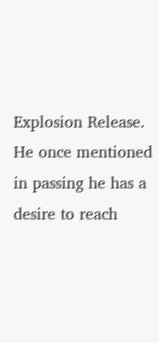Explosion Release. He once mentioned in passing he has a desire to reach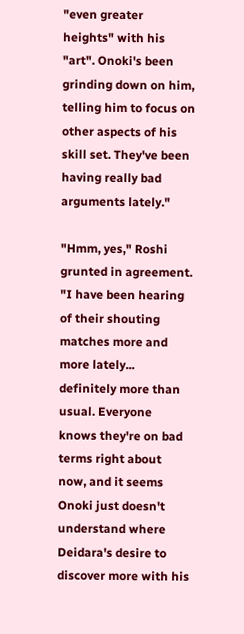"even greater heights" with his "art". Onoki's been grinding down on him, telling him to focus on other aspects of his skill set. They've been having really bad arguments lately."

"Hmm, yes," Roshi grunted in agreement. "I have been hearing of their shouting matches more and more lately... definitely more than usual. Everyone knows they're on bad terms right about now, and it seems Onoki just doesn't understand where Deidara's desire to discover more with his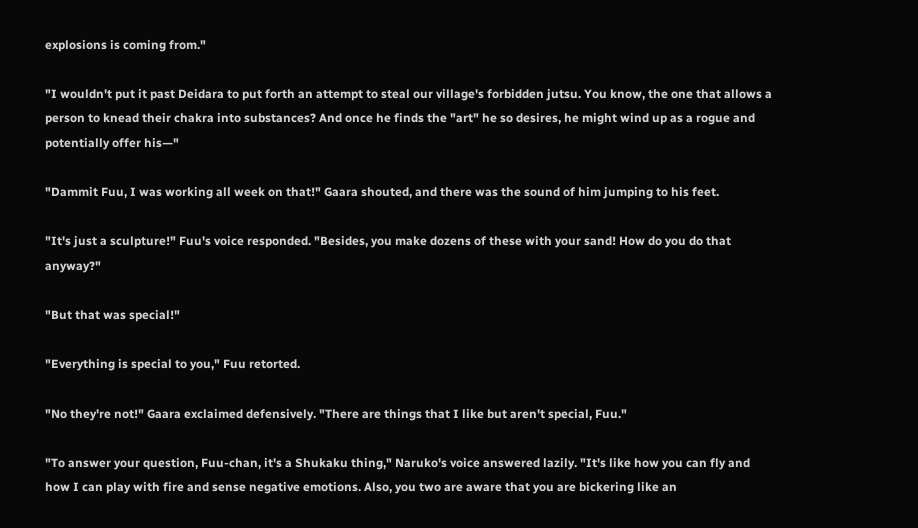explosions is coming from."

"I wouldn't put it past Deidara to put forth an attempt to steal our village's forbidden jutsu. You know, the one that allows a person to knead their chakra into substances? And once he finds the "art" he so desires, he might wind up as a rogue and potentially offer his—"

"Dammit Fuu, I was working all week on that!" Gaara shouted, and there was the sound of him jumping to his feet.

"It's just a sculpture!" Fuu's voice responded. "Besides, you make dozens of these with your sand! How do you do that anyway?"

"But that was special!"

"Everything is special to you," Fuu retorted.

"No they're not!" Gaara exclaimed defensively. "There are things that I like but aren't special, Fuu."

"To answer your question, Fuu-chan, it's a Shukaku thing," Naruko's voice answered lazily. "It's like how you can fly and how I can play with fire and sense negative emotions. Also, you two are aware that you are bickering like an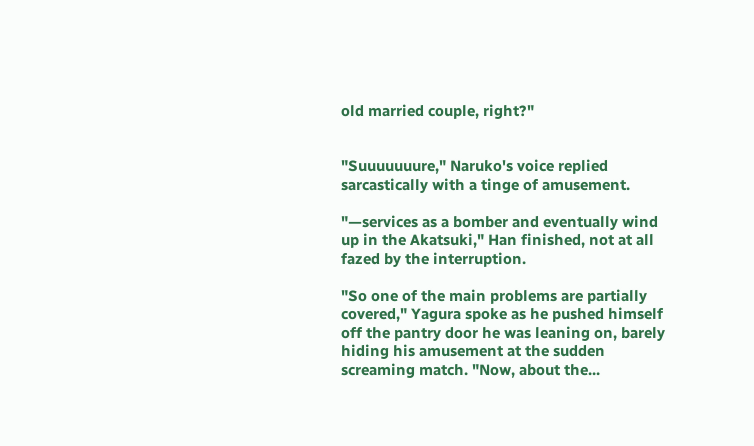old married couple, right?"


"Suuuuuuure," Naruko's voice replied sarcastically with a tinge of amusement.

"—services as a bomber and eventually wind up in the Akatsuki," Han finished, not at all fazed by the interruption.

"So one of the main problems are partially covered," Yagura spoke as he pushed himself off the pantry door he was leaning on, barely hiding his amusement at the sudden screaming match. "Now, about the...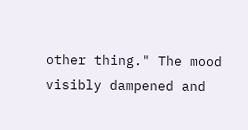other thing." The mood visibly dampened and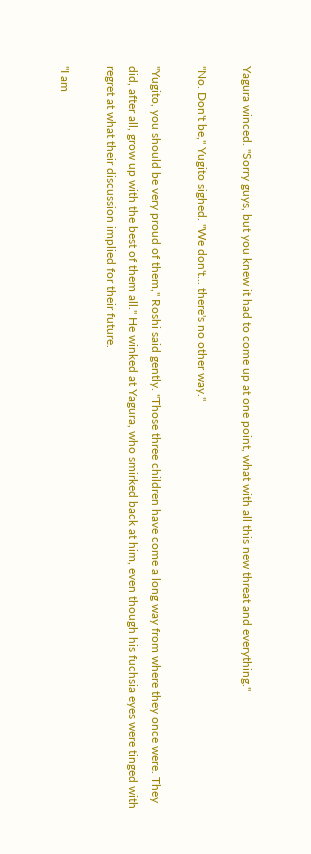Yagura winced. "Sorry guys, but you knew it had to come up at one point, what with all this new threat and everything."

"No. Don't be," Yugito sighed. "We don't... there's no other way."

"Yugito, you should be very proud of them," Roshi said gently. "Those three children have come a long way from where they once were. They did, after all, grow up with the best of them all." He winked at Yagura, who smirked back at him, even though his fuchsia eyes were tinged with regret at what their discussion implied for their future.

"I am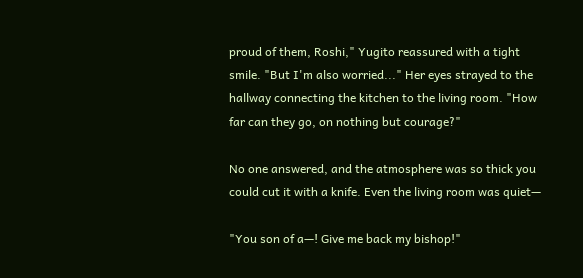proud of them, Roshi," Yugito reassured with a tight smile. "But I'm also worried..." Her eyes strayed to the hallway connecting the kitchen to the living room. "How far can they go, on nothing but courage?"

No one answered, and the atmosphere was so thick you could cut it with a knife. Even the living room was quiet—

"You son of a—! Give me back my bishop!"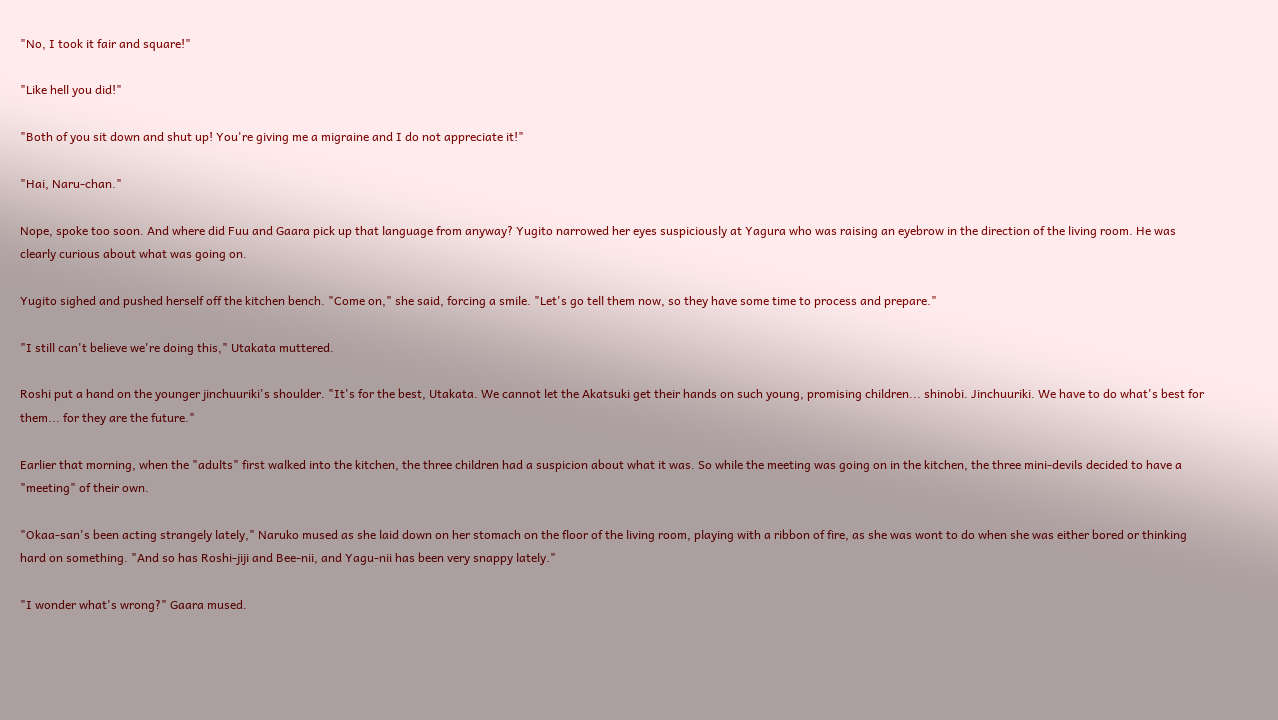"No, I took it fair and square!"

"Like hell you did!"

"Both of you sit down and shut up! You're giving me a migraine and I do not appreciate it!"

"Hai, Naru-chan."

Nope, spoke too soon. And where did Fuu and Gaara pick up that language from anyway? Yugito narrowed her eyes suspiciously at Yagura who was raising an eyebrow in the direction of the living room. He was clearly curious about what was going on.

Yugito sighed and pushed herself off the kitchen bench. "Come on," she said, forcing a smile. "Let's go tell them now, so they have some time to process and prepare."

"I still can't believe we're doing this," Utakata muttered.

Roshi put a hand on the younger jinchuuriki's shoulder. "It's for the best, Utakata. We cannot let the Akatsuki get their hands on such young, promising children... shinobi. Jinchuuriki. We have to do what's best for them... for they are the future."

Earlier that morning, when the "adults" first walked into the kitchen, the three children had a suspicion about what it was. So while the meeting was going on in the kitchen, the three mini-devils decided to have a "meeting" of their own.

"Okaa-san's been acting strangely lately," Naruko mused as she laid down on her stomach on the floor of the living room, playing with a ribbon of fire, as she was wont to do when she was either bored or thinking hard on something. "And so has Roshi-jiji and Bee-nii, and Yagu-nii has been very snappy lately."

"I wonder what's wrong?" Gaara mused.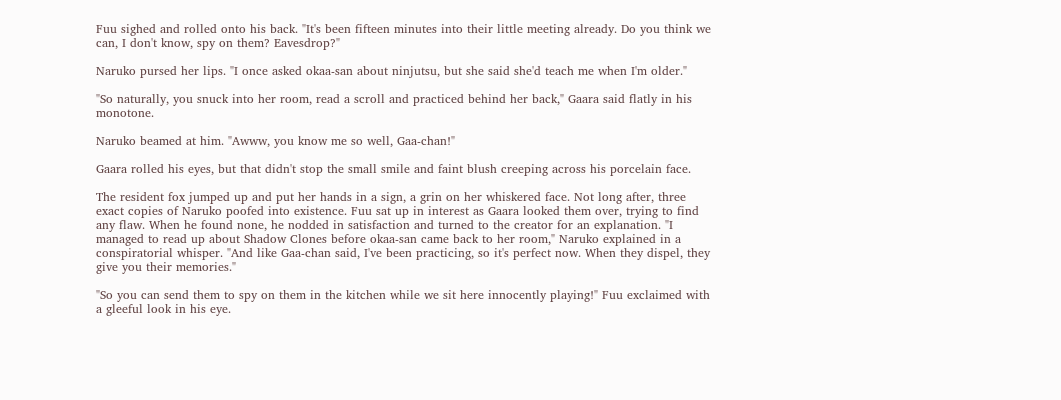Fuu sighed and rolled onto his back. "It's been fifteen minutes into their little meeting already. Do you think we can, I don't know, spy on them? Eavesdrop?"

Naruko pursed her lips. "I once asked okaa-san about ninjutsu, but she said she'd teach me when I'm older."

"So naturally, you snuck into her room, read a scroll and practiced behind her back," Gaara said flatly in his monotone.

Naruko beamed at him. "Awww, you know me so well, Gaa-chan!"

Gaara rolled his eyes, but that didn't stop the small smile and faint blush creeping across his porcelain face.

The resident fox jumped up and put her hands in a sign, a grin on her whiskered face. Not long after, three exact copies of Naruko poofed into existence. Fuu sat up in interest as Gaara looked them over, trying to find any flaw. When he found none, he nodded in satisfaction and turned to the creator for an explanation. "I managed to read up about Shadow Clones before okaa-san came back to her room," Naruko explained in a conspiratorial whisper. "And like Gaa-chan said, I've been practicing, so it's perfect now. When they dispel, they give you their memories."

"So you can send them to spy on them in the kitchen while we sit here innocently playing!" Fuu exclaimed with a gleeful look in his eye.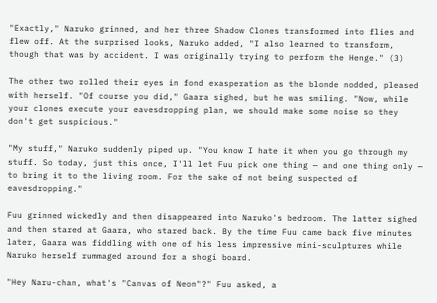"Exactly," Naruko grinned, and her three Shadow Clones transformed into flies and flew off. At the surprised looks, Naruko added, "I also learned to transform, though that was by accident. I was originally trying to perform the Henge." (3)

The other two rolled their eyes in fond exasperation as the blonde nodded, pleased with herself. "Of course you did," Gaara sighed, but he was smiling. "Now, while your clones execute your eavesdropping plan, we should make some noise so they don't get suspicious."

"My stuff," Naruko suddenly piped up. "You know I hate it when you go through my stuff. So today, just this once, I'll let Fuu pick one thing — and one thing only — to bring it to the living room. For the sake of not being suspected of eavesdropping."

Fuu grinned wickedly and then disappeared into Naruko's bedroom. The latter sighed and then stared at Gaara, who stared back. By the time Fuu came back five minutes later, Gaara was fiddling with one of his less impressive mini-sculptures while Naruko herself rummaged around for a shogi board.

"Hey Naru-chan, what's "Canvas of Neon"?" Fuu asked, a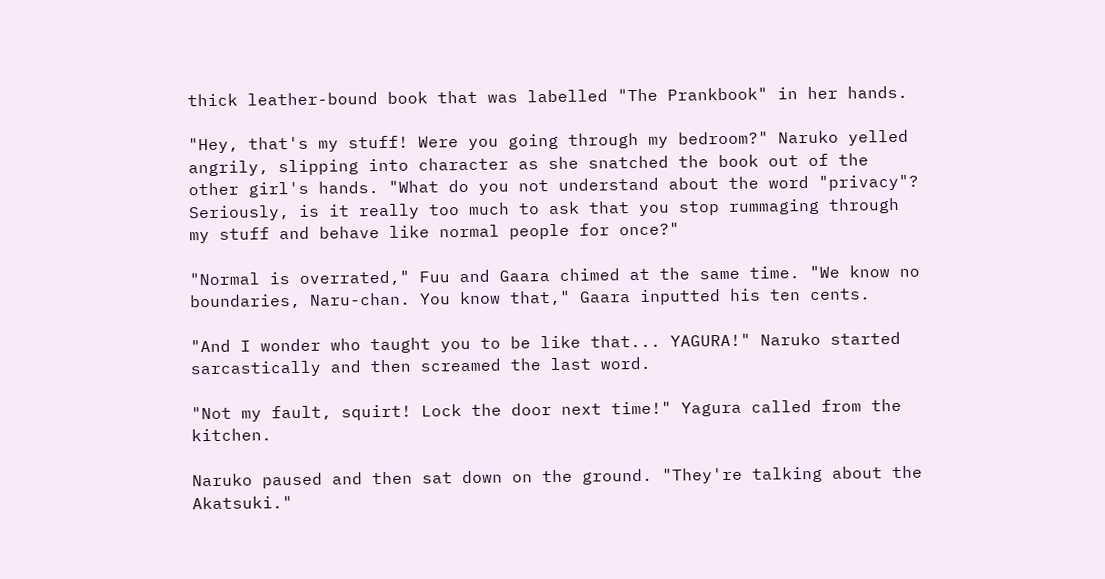thick leather-bound book that was labelled "The Prankbook" in her hands.

"Hey, that's my stuff! Were you going through my bedroom?" Naruko yelled angrily, slipping into character as she snatched the book out of the other girl's hands. "What do you not understand about the word "privacy"? Seriously, is it really too much to ask that you stop rummaging through my stuff and behave like normal people for once?"

"Normal is overrated," Fuu and Gaara chimed at the same time. "We know no boundaries, Naru-chan. You know that," Gaara inputted his ten cents.

"And I wonder who taught you to be like that... YAGURA!" Naruko started sarcastically and then screamed the last word.

"Not my fault, squirt! Lock the door next time!" Yagura called from the kitchen.

Naruko paused and then sat down on the ground. "They're talking about the Akatsuki."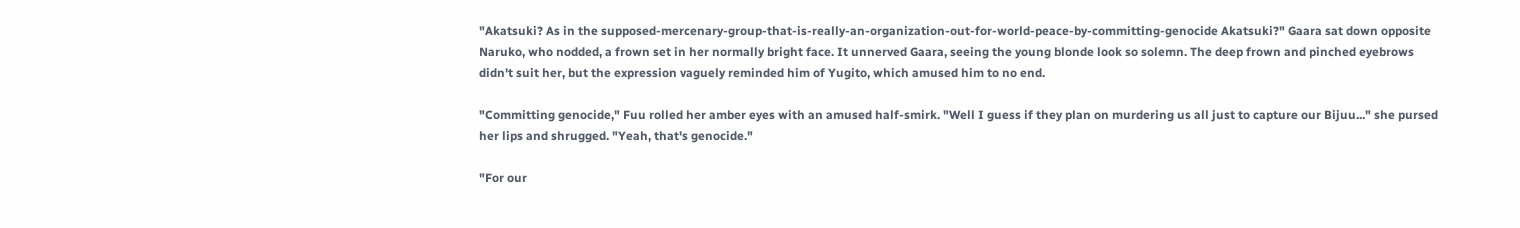"Akatsuki? As in the supposed-mercenary-group-that-is-really-an-organization-out-for-world-peace-by-committing-genocide Akatsuki?" Gaara sat down opposite Naruko, who nodded, a frown set in her normally bright face. It unnerved Gaara, seeing the young blonde look so solemn. The deep frown and pinched eyebrows didn't suit her, but the expression vaguely reminded him of Yugito, which amused him to no end.

"Committing genocide," Fuu rolled her amber eyes with an amused half-smirk. "Well I guess if they plan on murdering us all just to capture our Bijuu..." she pursed her lips and shrugged. "Yeah, that's genocide."

"For our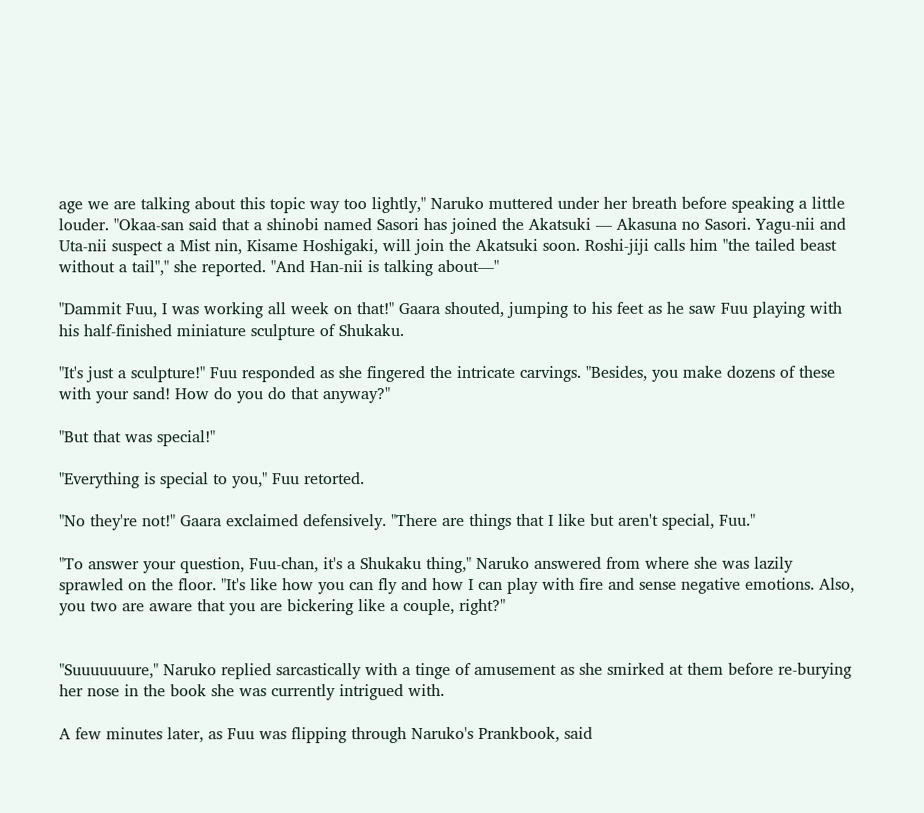age we are talking about this topic way too lightly," Naruko muttered under her breath before speaking a little louder. "Okaa-san said that a shinobi named Sasori has joined the Akatsuki — Akasuna no Sasori. Yagu-nii and Uta-nii suspect a Mist nin, Kisame Hoshigaki, will join the Akatsuki soon. Roshi-jiji calls him "the tailed beast without a tail"," she reported. "And Han-nii is talking about—"

"Dammit Fuu, I was working all week on that!" Gaara shouted, jumping to his feet as he saw Fuu playing with his half-finished miniature sculpture of Shukaku.

"It's just a sculpture!" Fuu responded as she fingered the intricate carvings. "Besides, you make dozens of these with your sand! How do you do that anyway?"

"But that was special!"

"Everything is special to you," Fuu retorted.

"No they're not!" Gaara exclaimed defensively. "There are things that I like but aren't special, Fuu."

"To answer your question, Fuu-chan, it's a Shukaku thing," Naruko answered from where she was lazily sprawled on the floor. "It's like how you can fly and how I can play with fire and sense negative emotions. Also, you two are aware that you are bickering like a couple, right?"


"Suuuuuuure," Naruko replied sarcastically with a tinge of amusement as she smirked at them before re-burying her nose in the book she was currently intrigued with.

A few minutes later, as Fuu was flipping through Naruko's Prankbook, said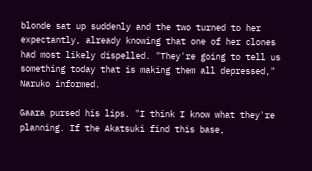blonde sat up suddenly and the two turned to her expectantly, already knowing that one of her clones had most likely dispelled. "They're going to tell us something today that is making them all depressed," Naruko informed.

Gaara pursed his lips. "I think I know what they're planning. If the Akatsuki find this base,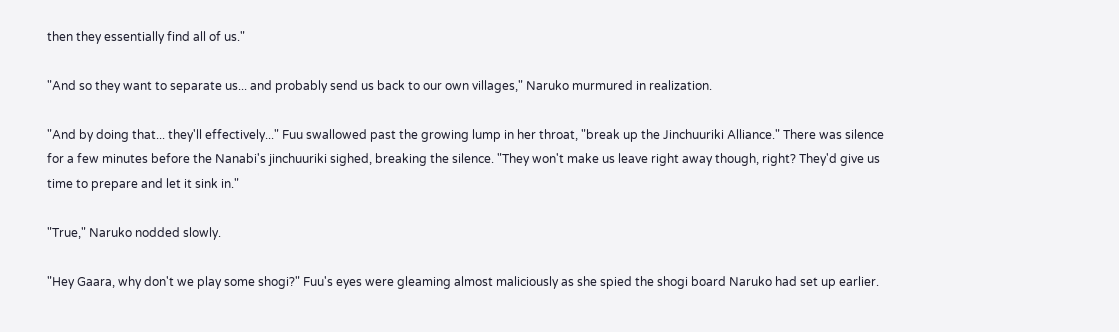then they essentially find all of us."

"And so they want to separate us... and probably send us back to our own villages," Naruko murmured in realization.

"And by doing that... they'll effectively..." Fuu swallowed past the growing lump in her throat, "break up the Jinchuuriki Alliance." There was silence for a few minutes before the Nanabi's jinchuuriki sighed, breaking the silence. "They won't make us leave right away though, right? They'd give us time to prepare and let it sink in."

"True," Naruko nodded slowly.

"Hey Gaara, why don't we play some shogi?" Fuu's eyes were gleaming almost maliciously as she spied the shogi board Naruko had set up earlier.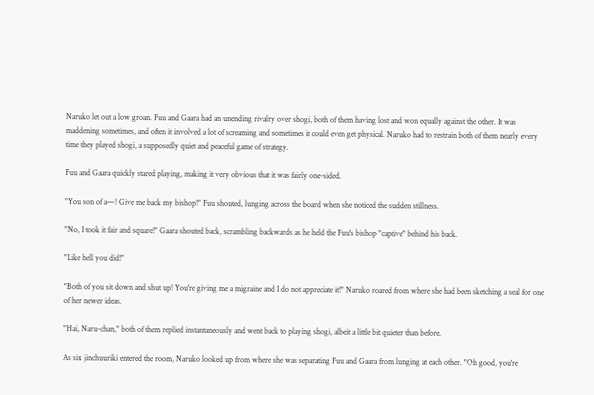Naruko let out a low groan. Fuu and Gaara had an unending rivalry over shogi, both of them having lost and won equally against the other. It was maddening sometimes, and often it involved a lot of screaming and sometimes it could even get physical. Naruko had to restrain both of them nearly every time they played shogi, a supposedly quiet and peaceful game of strategy.

Fuu and Gaara quickly stared playing, making it very obvious that it was fairly one-sided.

"You son of a—! Give me back my bishop!" Fuu shouted, lunging across the board when she noticed the sudden stillness.

"No, I took it fair and square!" Gaara shouted back, scrambling backwards as he held the Fuu's bishop "captive" behind his back.

"Like hell you did!"

"Both of you sit down and shut up! You're giving me a migraine and I do not appreciate it!" Naruko roared from where she had been sketching a seal for one of her newer ideas.

"Hai, Naru-chan," both of them replied instantaneously and went back to playing shogi, albeit a little bit quieter than before.

As six jinchuuriki entered the room, Naruko looked up from where she was separating Fuu and Gaara from lunging at each other. "Oh good, you're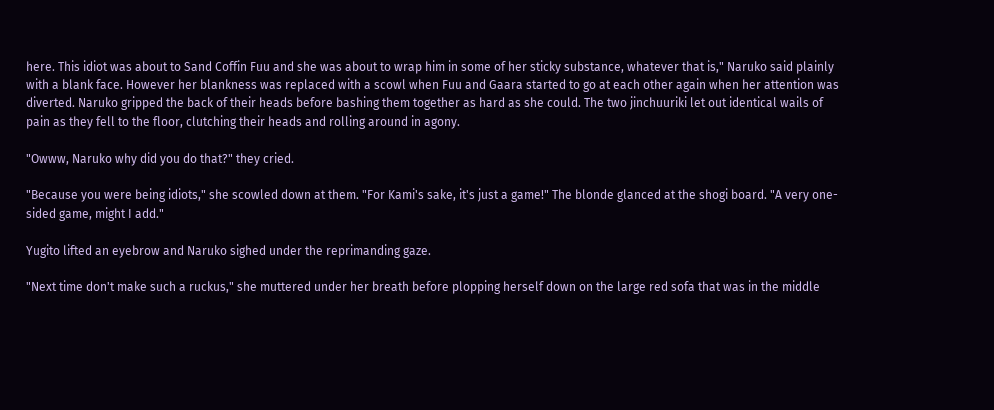here. This idiot was about to Sand Coffin Fuu and she was about to wrap him in some of her sticky substance, whatever that is," Naruko said plainly with a blank face. However her blankness was replaced with a scowl when Fuu and Gaara started to go at each other again when her attention was diverted. Naruko gripped the back of their heads before bashing them together as hard as she could. The two jinchuuriki let out identical wails of pain as they fell to the floor, clutching their heads and rolling around in agony.

"Owww, Naruko why did you do that?" they cried.

"Because you were being idiots," she scowled down at them. "For Kami's sake, it's just a game!" The blonde glanced at the shogi board. "A very one-sided game, might I add."

Yugito lifted an eyebrow and Naruko sighed under the reprimanding gaze.

"Next time don't make such a ruckus," she muttered under her breath before plopping herself down on the large red sofa that was in the middle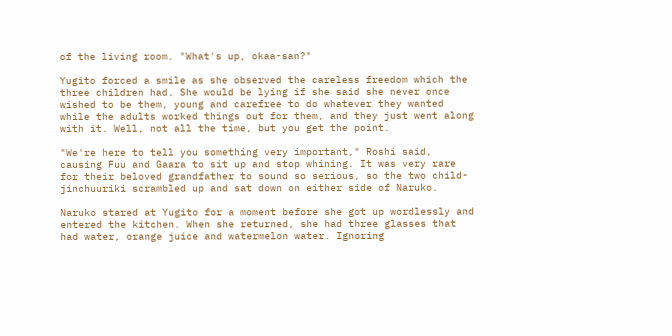of the living room. "What's up, okaa-san?"

Yugito forced a smile as she observed the careless freedom which the three children had. She would be lying if she said she never once wished to be them, young and carefree to do whatever they wanted while the adults worked things out for them, and they just went along with it. Well, not all the time, but you get the point.

"We're here to tell you something very important," Roshi said, causing Fuu and Gaara to sit up and stop whining. It was very rare for their beloved grandfather to sound so serious, so the two child-jinchuuriki scrambled up and sat down on either side of Naruko.

Naruko stared at Yugito for a moment before she got up wordlessly and entered the kitchen. When she returned, she had three glasses that had water, orange juice and watermelon water. Ignoring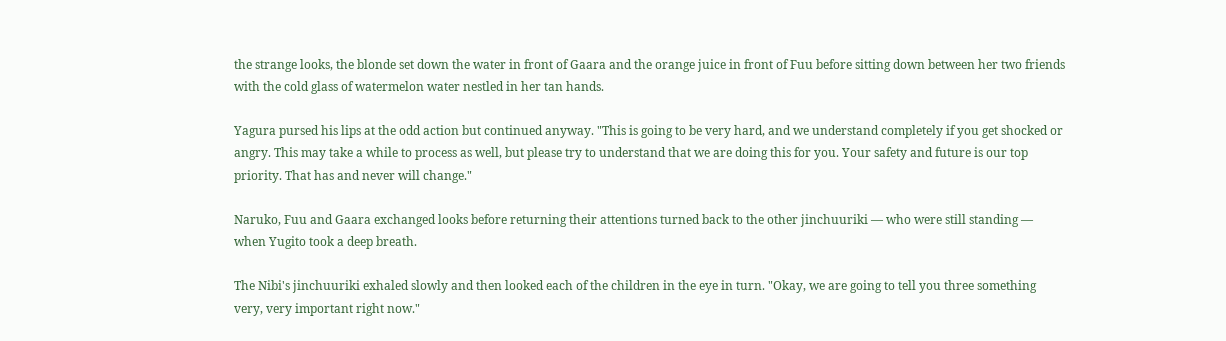the strange looks, the blonde set down the water in front of Gaara and the orange juice in front of Fuu before sitting down between her two friends with the cold glass of watermelon water nestled in her tan hands.

Yagura pursed his lips at the odd action but continued anyway. "This is going to be very hard, and we understand completely if you get shocked or angry. This may take a while to process as well, but please try to understand that we are doing this for you. Your safety and future is our top priority. That has and never will change."

Naruko, Fuu and Gaara exchanged looks before returning their attentions turned back to the other jinchuuriki — who were still standing — when Yugito took a deep breath.

The Nibi's jinchuuriki exhaled slowly and then looked each of the children in the eye in turn. "Okay, we are going to tell you three something very, very important right now."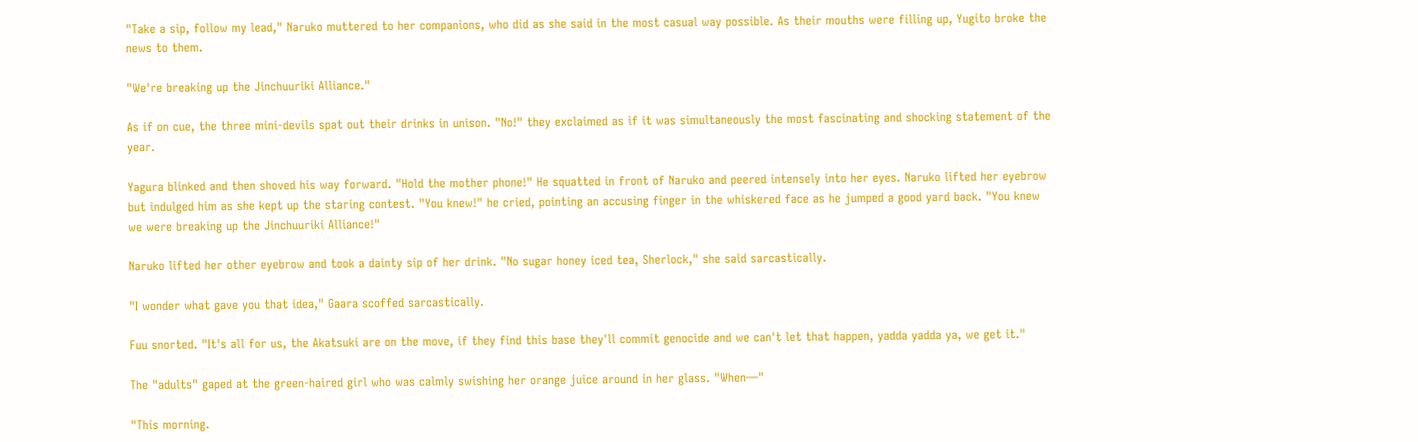"Take a sip, follow my lead," Naruko muttered to her companions, who did as she said in the most casual way possible. As their mouths were filling up, Yugito broke the news to them.

"We're breaking up the Jinchuuriki Alliance."

As if on cue, the three mini-devils spat out their drinks in unison. "No!" they exclaimed as if it was simultaneously the most fascinating and shocking statement of the year.

Yagura blinked and then shoved his way forward. "Hold the mother phone!" He squatted in front of Naruko and peered intensely into her eyes. Naruko lifted her eyebrow but indulged him as she kept up the staring contest. "You knew!" he cried, pointing an accusing finger in the whiskered face as he jumped a good yard back. "You knew we were breaking up the Jinchuuriki Alliance!"

Naruko lifted her other eyebrow and took a dainty sip of her drink. "No sugar honey iced tea, Sherlock," she said sarcastically.

"I wonder what gave you that idea," Gaara scoffed sarcastically.

Fuu snorted. "It's all for us, the Akatsuki are on the move, if they find this base they'll commit genocide and we can't let that happen, yadda yadda ya, we get it."

The "adults" gaped at the green-haired girl who was calmly swishing her orange juice around in her glass. "When—"

"This morning.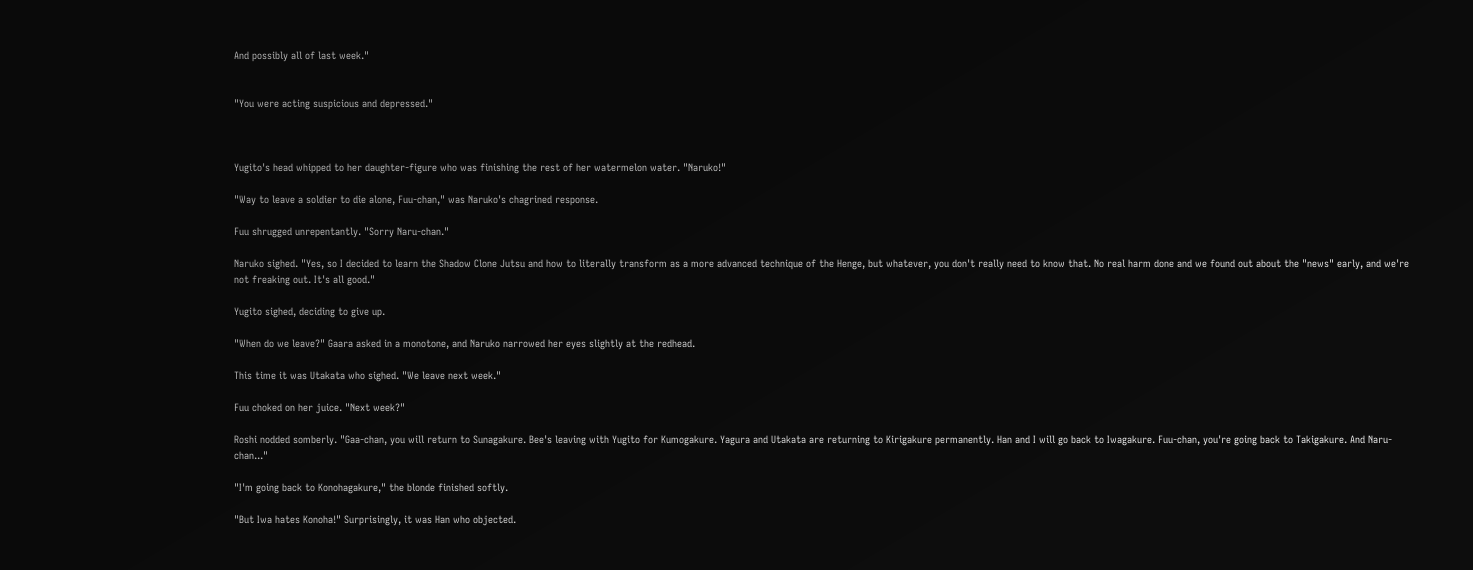And possibly all of last week."


"You were acting suspicious and depressed."



Yugito's head whipped to her daughter-figure who was finishing the rest of her watermelon water. "Naruko!"

"Way to leave a soldier to die alone, Fuu-chan," was Naruko's chagrined response.

Fuu shrugged unrepentantly. "Sorry Naru-chan."

Naruko sighed. "Yes, so I decided to learn the Shadow Clone Jutsu and how to literally transform as a more advanced technique of the Henge, but whatever, you don't really need to know that. No real harm done and we found out about the "news" early, and we're not freaking out. It's all good."

Yugito sighed, deciding to give up.

"When do we leave?" Gaara asked in a monotone, and Naruko narrowed her eyes slightly at the redhead.

This time it was Utakata who sighed. "We leave next week."

Fuu choked on her juice. "Next week?"

Roshi nodded somberly. "Gaa-chan, you will return to Sunagakure. Bee's leaving with Yugito for Kumogakure. Yagura and Utakata are returning to Kirigakure permanently. Han and I will go back to Iwagakure. Fuu-chan, you're going back to Takigakure. And Naru-chan..."

"I'm going back to Konohagakure," the blonde finished softly.

"But Iwa hates Konoha!" Surprisingly, it was Han who objected.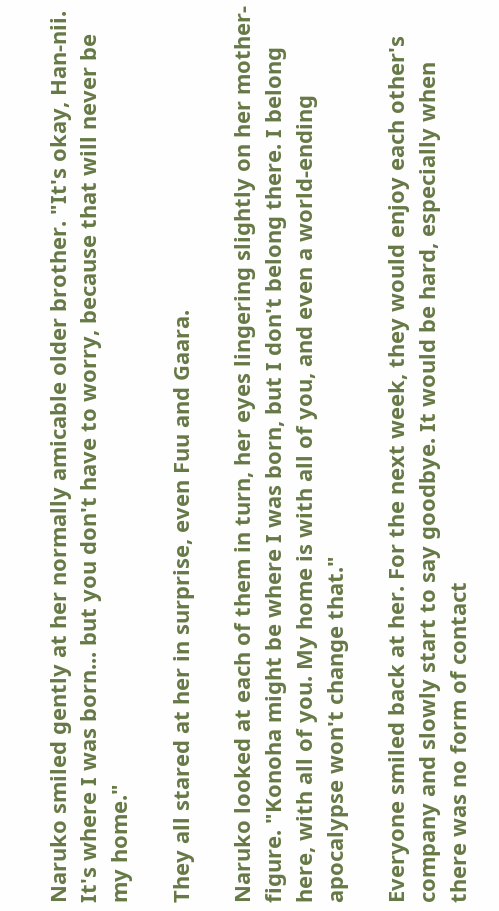Naruko smiled gently at her normally amicable older brother. "It's okay, Han-nii. It's where I was born... but you don't have to worry, because that will never be my home."

They all stared at her in surprise, even Fuu and Gaara.

Naruko looked at each of them in turn, her eyes lingering slightly on her mother-figure. "Konoha might be where I was born, but I don't belong there. I belong here, with all of you. My home is with all of you, and even a world-ending apocalypse won't change that."

Everyone smiled back at her. For the next week, they would enjoy each other's company and slowly start to say goodbye. It would be hard, especially when there was no form of contact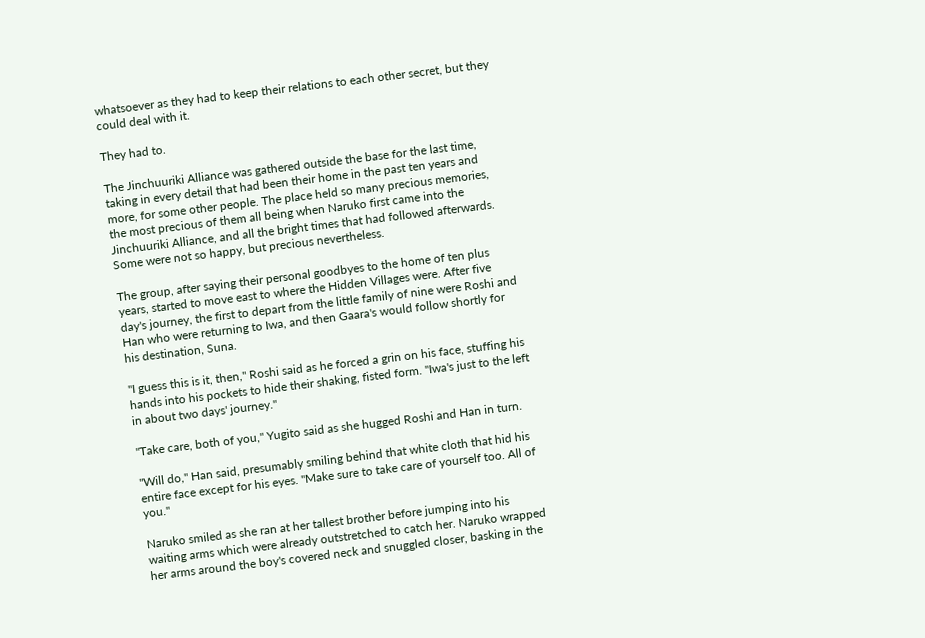whatsoever as they had to keep their relations to each other secret, but they could deal with it.

They had to.

The Jinchuuriki Alliance was gathered outside the base for the last time, taking in every detail that had been their home in the past ten years and more, for some other people. The place held so many precious memories, the most precious of them all being when Naruko first came into the Jinchuuriki Alliance, and all the bright times that had followed afterwards. Some were not so happy, but precious nevertheless.

The group, after saying their personal goodbyes to the home of ten plus years, started to move east to where the Hidden Villages were. After five day's journey, the first to depart from the little family of nine were Roshi and Han who were returning to Iwa, and then Gaara's would follow shortly for his destination, Suna.

"I guess this is it, then," Roshi said as he forced a grin on his face, stuffing his hands into his pockets to hide their shaking, fisted form. "Iwa's just to the left in about two days' journey."

"Take care, both of you," Yugito said as she hugged Roshi and Han in turn.

"Will do," Han said, presumably smiling behind that white cloth that hid his entire face except for his eyes. "Make sure to take care of yourself too. All of you."

Naruko smiled as she ran at her tallest brother before jumping into his waiting arms which were already outstretched to catch her. Naruko wrapped her arms around the boy's covered neck and snuggled closer, basking in the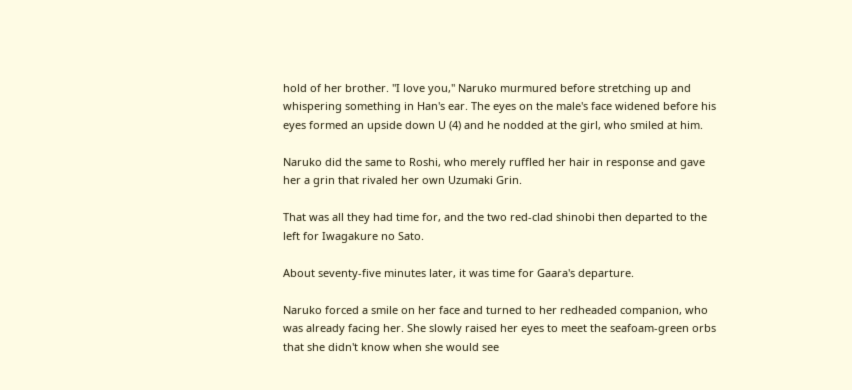hold of her brother. "I love you," Naruko murmured before stretching up and whispering something in Han's ear. The eyes on the male's face widened before his eyes formed an upside down U (4) and he nodded at the girl, who smiled at him.

Naruko did the same to Roshi, who merely ruffled her hair in response and gave her a grin that rivaled her own Uzumaki Grin.

That was all they had time for, and the two red-clad shinobi then departed to the left for Iwagakure no Sato.

About seventy-five minutes later, it was time for Gaara's departure.

Naruko forced a smile on her face and turned to her redheaded companion, who was already facing her. She slowly raised her eyes to meet the seafoam-green orbs that she didn't know when she would see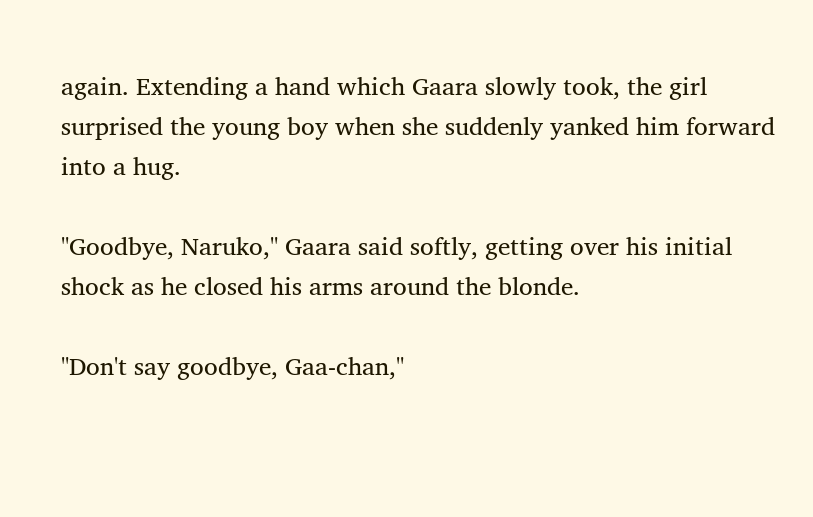again. Extending a hand which Gaara slowly took, the girl surprised the young boy when she suddenly yanked him forward into a hug.

"Goodbye, Naruko," Gaara said softly, getting over his initial shock as he closed his arms around the blonde.

"Don't say goodbye, Gaa-chan,"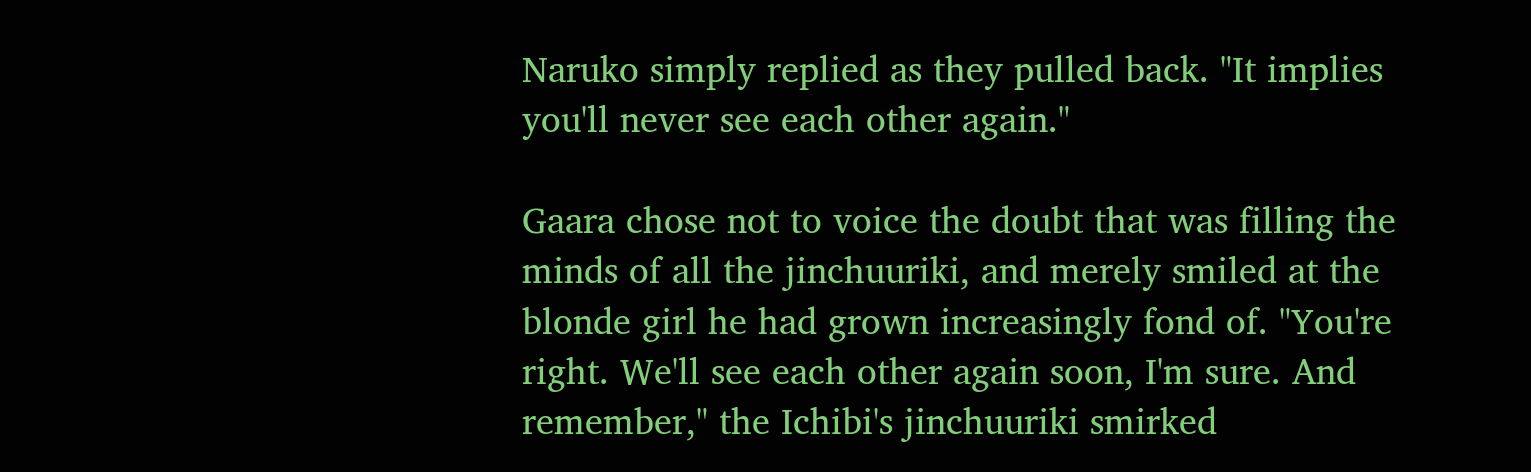Naruko simply replied as they pulled back. "It implies you'll never see each other again."

Gaara chose not to voice the doubt that was filling the minds of all the jinchuuriki, and merely smiled at the blonde girl he had grown increasingly fond of. "You're right. We'll see each other again soon, I'm sure. And remember," the Ichibi's jinchuuriki smirked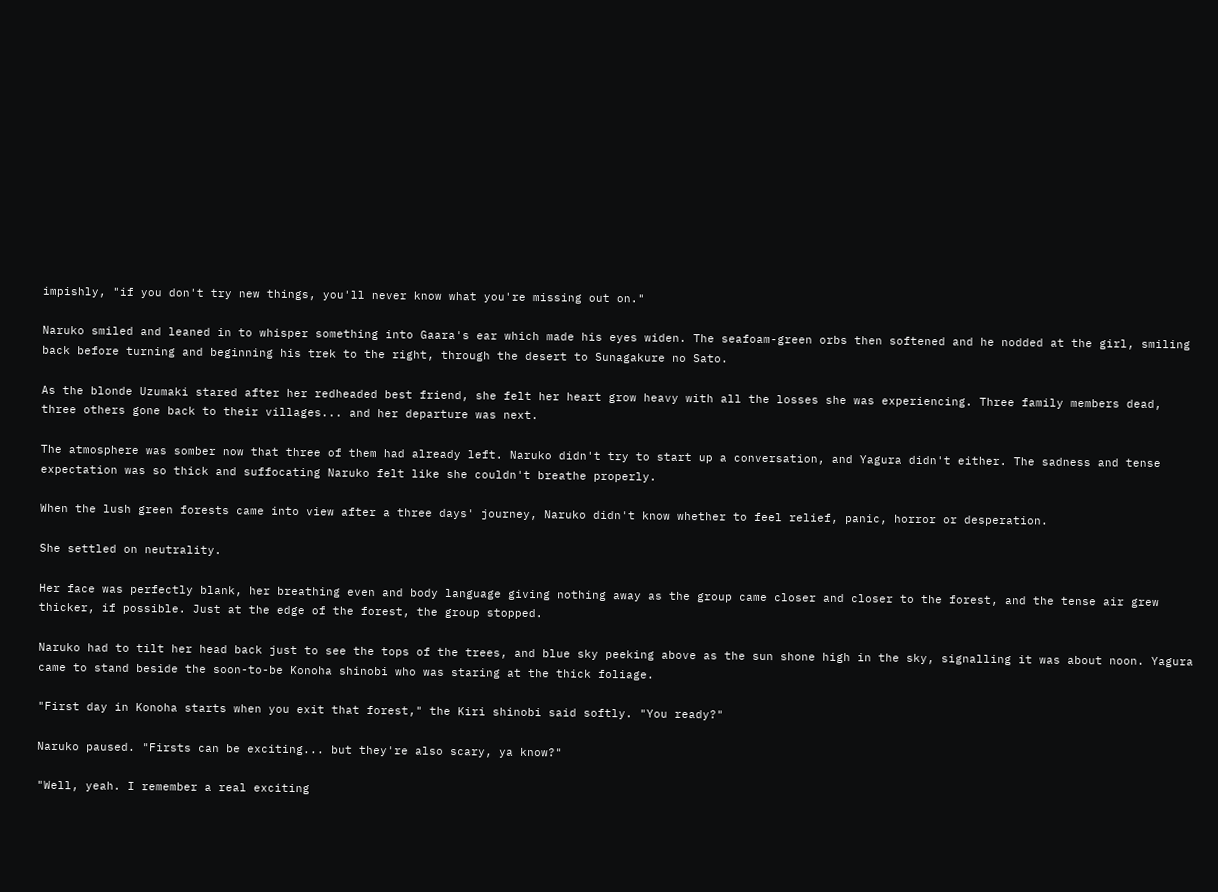impishly, "if you don't try new things, you'll never know what you're missing out on."

Naruko smiled and leaned in to whisper something into Gaara's ear which made his eyes widen. The seafoam-green orbs then softened and he nodded at the girl, smiling back before turning and beginning his trek to the right, through the desert to Sunagakure no Sato.

As the blonde Uzumaki stared after her redheaded best friend, she felt her heart grow heavy with all the losses she was experiencing. Three family members dead, three others gone back to their villages... and her departure was next.

The atmosphere was somber now that three of them had already left. Naruko didn't try to start up a conversation, and Yagura didn't either. The sadness and tense expectation was so thick and suffocating Naruko felt like she couldn't breathe properly.

When the lush green forests came into view after a three days' journey, Naruko didn't know whether to feel relief, panic, horror or desperation.

She settled on neutrality.

Her face was perfectly blank, her breathing even and body language giving nothing away as the group came closer and closer to the forest, and the tense air grew thicker, if possible. Just at the edge of the forest, the group stopped.

Naruko had to tilt her head back just to see the tops of the trees, and blue sky peeking above as the sun shone high in the sky, signalling it was about noon. Yagura came to stand beside the soon-to-be Konoha shinobi who was staring at the thick foliage.

"First day in Konoha starts when you exit that forest," the Kiri shinobi said softly. "You ready?"

Naruko paused. "Firsts can be exciting... but they're also scary, ya know?"

"Well, yeah. I remember a real exciting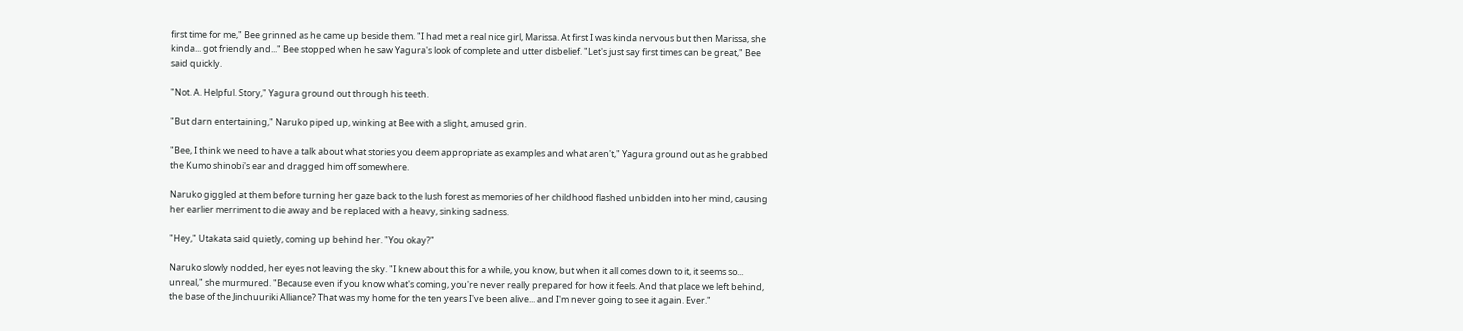first time for me," Bee grinned as he came up beside them. "I had met a real nice girl, Marissa. At first I was kinda nervous but then Marissa, she kinda... got friendly and..." Bee stopped when he saw Yagura's look of complete and utter disbelief. "Let's just say first times can be great," Bee said quickly.

"Not. A. Helpful. Story," Yagura ground out through his teeth.

"But darn entertaining," Naruko piped up, winking at Bee with a slight, amused grin.

"Bee, I think we need to have a talk about what stories you deem appropriate as examples and what aren't," Yagura ground out as he grabbed the Kumo shinobi's ear and dragged him off somewhere.

Naruko giggled at them before turning her gaze back to the lush forest as memories of her childhood flashed unbidden into her mind, causing her earlier merriment to die away and be replaced with a heavy, sinking sadness.

"Hey," Utakata said quietly, coming up behind her. "You okay?"

Naruko slowly nodded, her eyes not leaving the sky. "I knew about this for a while, you know, but when it all comes down to it, it seems so... unreal," she murmured. "Because even if you know what's coming, you're never really prepared for how it feels. And that place we left behind, the base of the Jinchuuriki Alliance? That was my home for the ten years I've been alive... and I'm never going to see it again. Ever."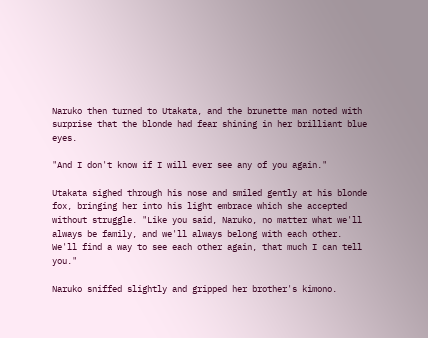Naruko then turned to Utakata, and the brunette man noted with surprise that the blonde had fear shining in her brilliant blue eyes.

"And I don't know if I will ever see any of you again."

Utakata sighed through his nose and smiled gently at his blonde fox, bringing her into his light embrace which she accepted without struggle. "Like you said, Naruko, no matter what we'll always be family, and we'll always belong with each other. We'll find a way to see each other again, that much I can tell you."

Naruko sniffed slightly and gripped her brother's kimono.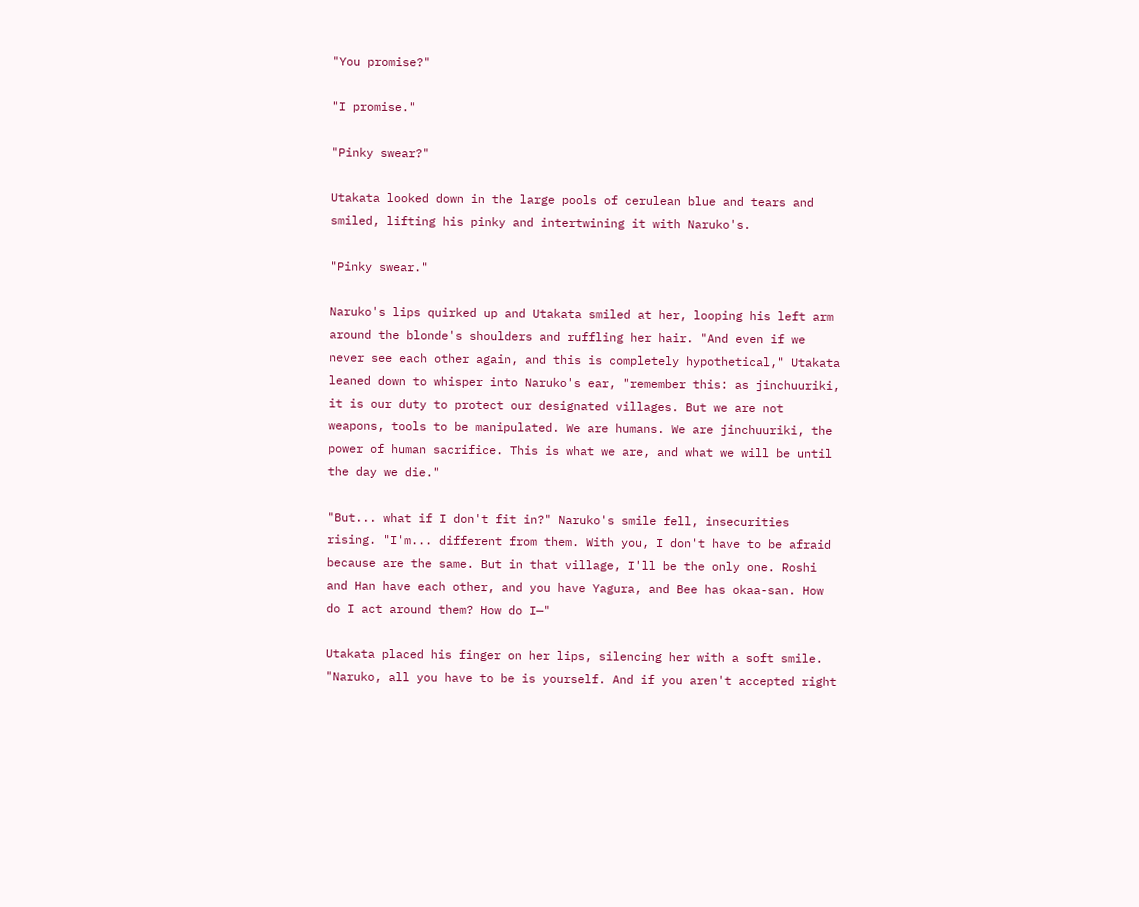"You promise?"

"I promise."

"Pinky swear?"

Utakata looked down in the large pools of cerulean blue and tears and smiled, lifting his pinky and intertwining it with Naruko's.

"Pinky swear."

Naruko's lips quirked up and Utakata smiled at her, looping his left arm around the blonde's shoulders and ruffling her hair. "And even if we never see each other again, and this is completely hypothetical," Utakata leaned down to whisper into Naruko's ear, "remember this: as jinchuuriki, it is our duty to protect our designated villages. But we are not weapons, tools to be manipulated. We are humans. We are jinchuuriki, the power of human sacrifice. This is what we are, and what we will be until the day we die."

"But... what if I don't fit in?" Naruko's smile fell, insecurities rising. "I'm... different from them. With you, I don't have to be afraid because are the same. But in that village, I'll be the only one. Roshi and Han have each other, and you have Yagura, and Bee has okaa-san. How do I act around them? How do I—"

Utakata placed his finger on her lips, silencing her with a soft smile. "Naruko, all you have to be is yourself. And if you aren't accepted right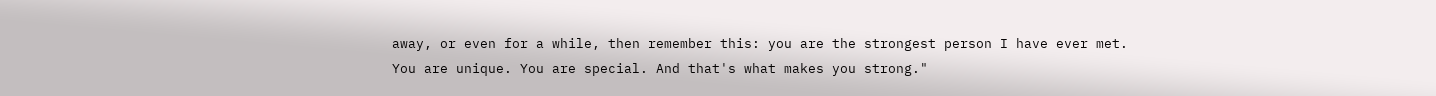away, or even for a while, then remember this: you are the strongest person I have ever met. You are unique. You are special. And that's what makes you strong."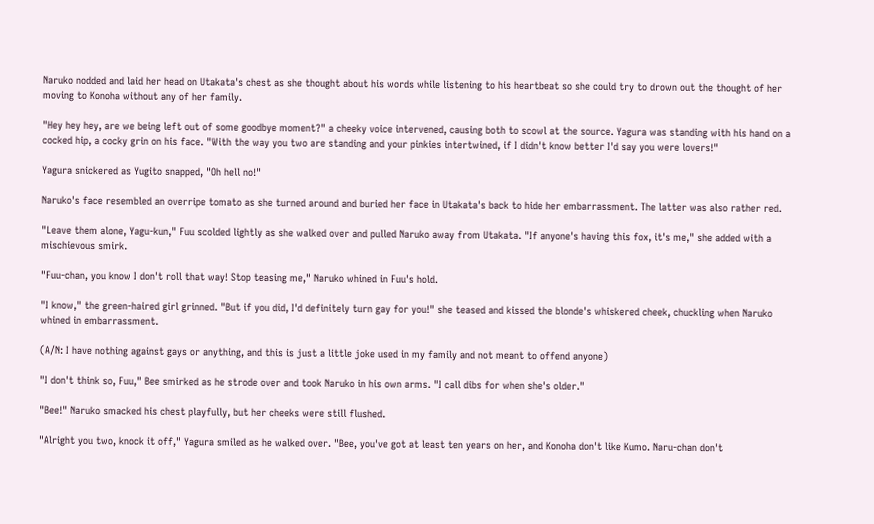Naruko nodded and laid her head on Utakata's chest as she thought about his words while listening to his heartbeat so she could try to drown out the thought of her moving to Konoha without any of her family.

"Hey hey hey, are we being left out of some goodbye moment?" a cheeky voice intervened, causing both to scowl at the source. Yagura was standing with his hand on a cocked hip, a cocky grin on his face. "With the way you two are standing and your pinkies intertwined, if I didn't know better I'd say you were lovers!"

Yagura snickered as Yugito snapped, "Oh hell no!"

Naruko's face resembled an overripe tomato as she turned around and buried her face in Utakata's back to hide her embarrassment. The latter was also rather red.

"Leave them alone, Yagu-kun," Fuu scolded lightly as she walked over and pulled Naruko away from Utakata. "If anyone's having this fox, it's me," she added with a mischievous smirk.

"Fuu-chan, you know I don't roll that way! Stop teasing me," Naruko whined in Fuu's hold.

"I know," the green-haired girl grinned. "But if you did, I'd definitely turn gay for you!" she teased and kissed the blonde's whiskered cheek, chuckling when Naruko whined in embarrassment.

(A/N: I have nothing against gays or anything, and this is just a little joke used in my family and not meant to offend anyone)

"I don't think so, Fuu," Bee smirked as he strode over and took Naruko in his own arms. "I call dibs for when she's older."

"Bee!" Naruko smacked his chest playfully, but her cheeks were still flushed.

"Alright you two, knock it off," Yagura smiled as he walked over. "Bee, you've got at least ten years on her, and Konoha don't like Kumo. Naru-chan don't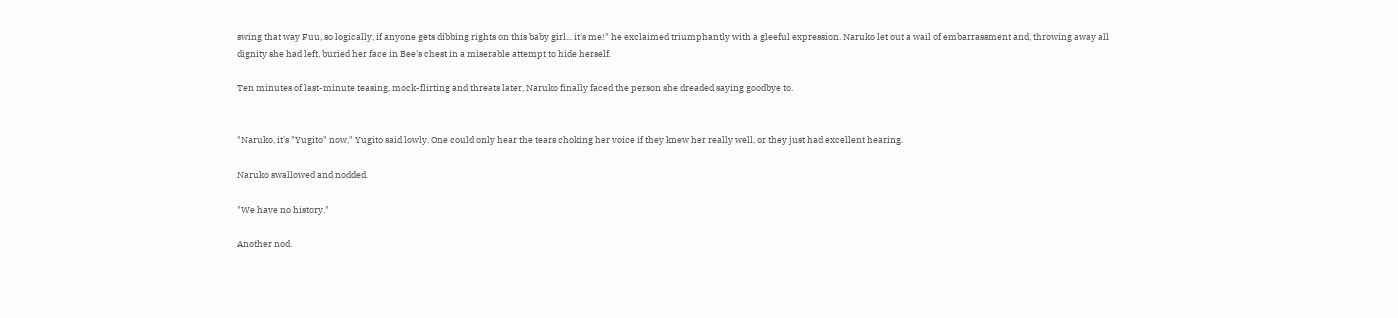swing that way Fuu, so logically, if anyone gets dibbing rights on this baby girl... it's me!" he exclaimed triumphantly with a gleeful expression. Naruko let out a wail of embarrassment and, throwing away all dignity she had left, buried her face in Bee's chest in a miserable attempt to hide herself.

Ten minutes of last-minute teasing, mock-flirting and threats later, Naruko finally faced the person she dreaded saying goodbye to.


"Naruko, it's "Yugito" now," Yugito said lowly. One could only hear the tears choking her voice if they knew her really well, or they just had excellent hearing.

Naruko swallowed and nodded.

"We have no history."

Another nod.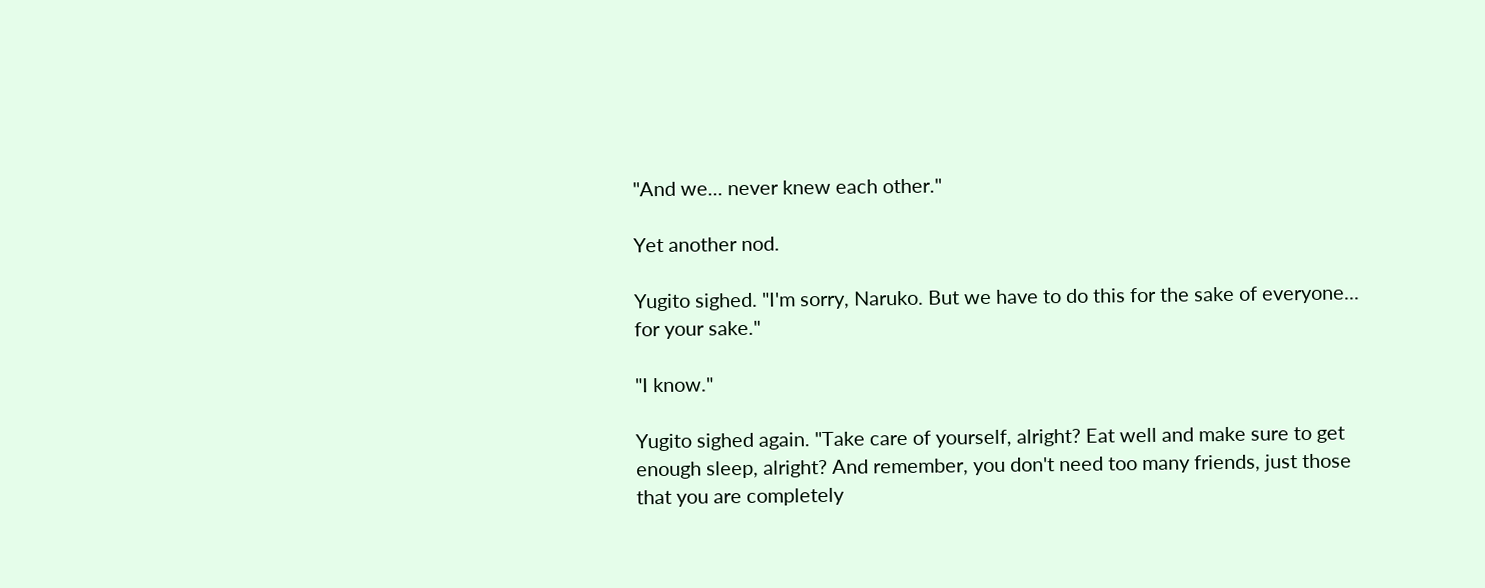"And we... never knew each other."

Yet another nod.

Yugito sighed. "I'm sorry, Naruko. But we have to do this for the sake of everyone... for your sake."

"I know."

Yugito sighed again. "Take care of yourself, alright? Eat well and make sure to get enough sleep, alright? And remember, you don't need too many friends, just those that you are completely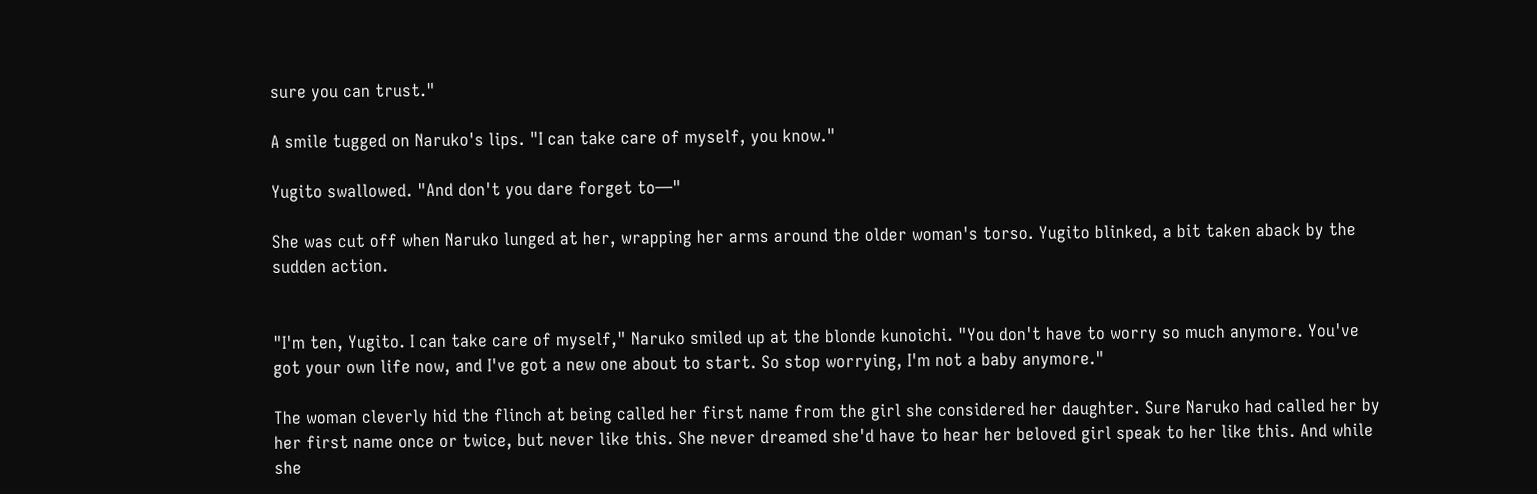sure you can trust."

A smile tugged on Naruko's lips. "I can take care of myself, you know."

Yugito swallowed. "And don't you dare forget to—"

She was cut off when Naruko lunged at her, wrapping her arms around the older woman's torso. Yugito blinked, a bit taken aback by the sudden action.


"I'm ten, Yugito. I can take care of myself," Naruko smiled up at the blonde kunoichi. "You don't have to worry so much anymore. You've got your own life now, and I've got a new one about to start. So stop worrying, I'm not a baby anymore."

The woman cleverly hid the flinch at being called her first name from the girl she considered her daughter. Sure Naruko had called her by her first name once or twice, but never like this. She never dreamed she'd have to hear her beloved girl speak to her like this. And while she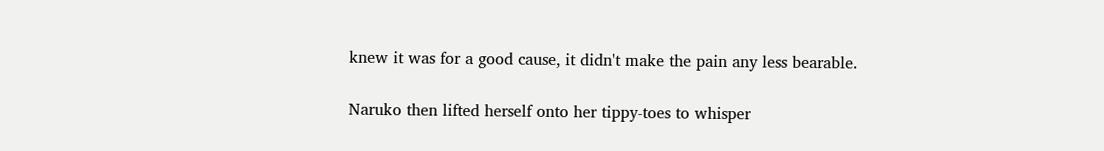knew it was for a good cause, it didn't make the pain any less bearable.

Naruko then lifted herself onto her tippy-toes to whisper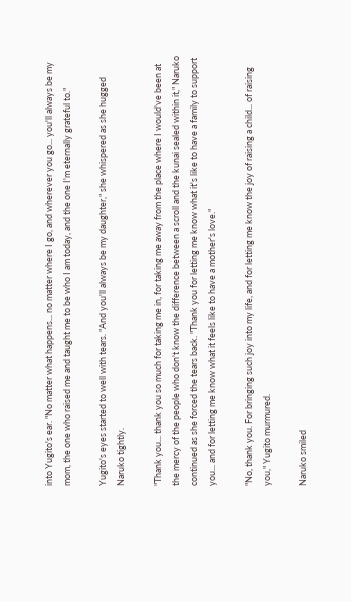into Yugito's ear. "No matter what happens... no matter where I go, and wherever you go... you'll always be my mom, the one who raised me and taught me to be who I am today, and the one I'm eternally grateful to."

Yugito's eyes started to well with tears. "And you'll always be my daughter," she whispered as she hugged Naruko tightly.

"Thank you... thank you so much for taking me in, for taking me away from the place where I would've been at the mercy of the people who don't know the difference between a scroll and the kunai sealed within it," Naruko continued as she forced the tears back. "Thank you for letting me know what it's like to have a family to support you... and for letting me know what it feels like to have a mother's love."

"No, thank you. For bringing such joy into my life, and for letting me know the joy of raising a child... of raising you," Yugito murmured.

Naruko smiled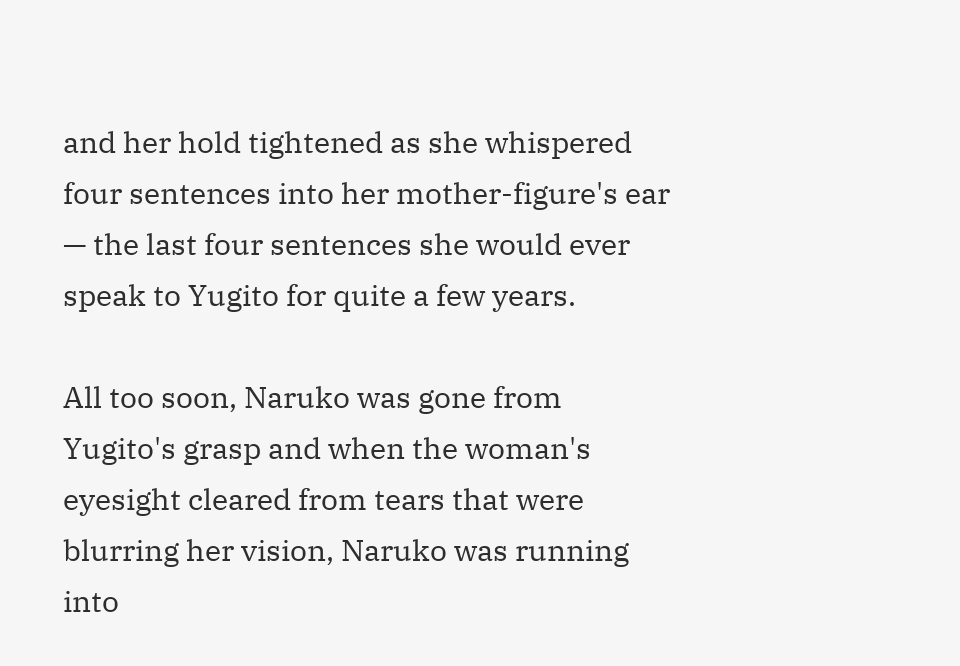and her hold tightened as she whispered four sentences into her mother-figure's ear — the last four sentences she would ever speak to Yugito for quite a few years.

All too soon, Naruko was gone from Yugito's grasp and when the woman's eyesight cleared from tears that were blurring her vision, Naruko was running into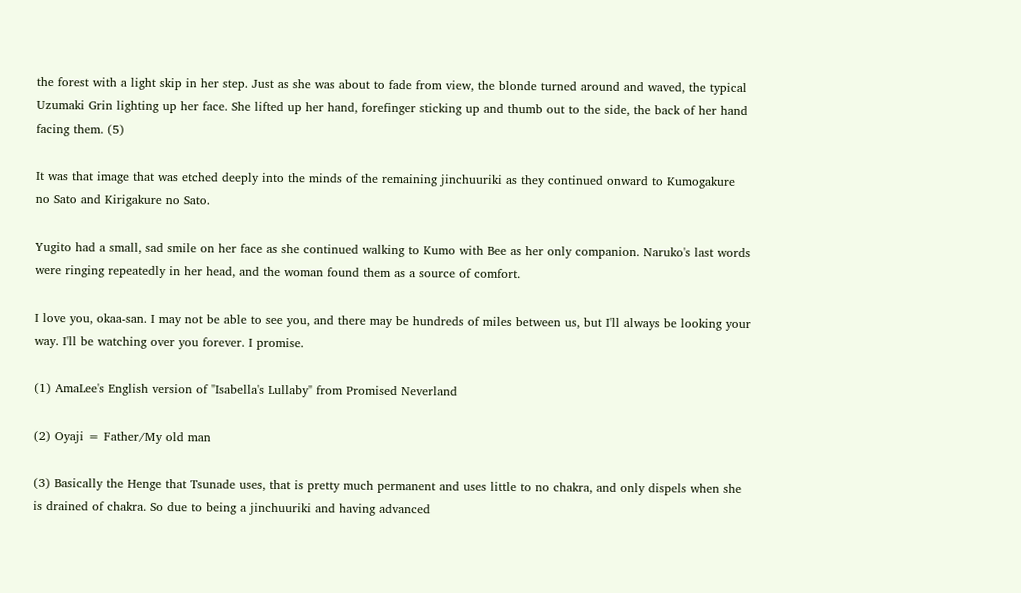the forest with a light skip in her step. Just as she was about to fade from view, the blonde turned around and waved, the typical Uzumaki Grin lighting up her face. She lifted up her hand, forefinger sticking up and thumb out to the side, the back of her hand facing them. (5)

It was that image that was etched deeply into the minds of the remaining jinchuuriki as they continued onward to Kumogakure no Sato and Kirigakure no Sato.

Yugito had a small, sad smile on her face as she continued walking to Kumo with Bee as her only companion. Naruko's last words were ringing repeatedly in her head, and the woman found them as a source of comfort.

I love you, okaa-san. I may not be able to see you, and there may be hundreds of miles between us, but I'll always be looking your way. I'll be watching over you forever. I promise.

(1) AmaLee's English version of "Isabella's Lullaby" from Promised Neverland

(2) Oyaji = Father/My old man

(3) Basically the Henge that Tsunade uses, that is pretty much permanent and uses little to no chakra, and only dispels when she is drained of chakra. So due to being a jinchuuriki and having advanced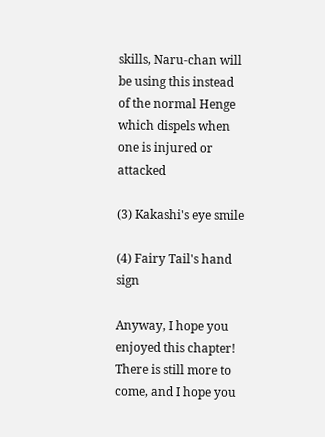skills, Naru-chan will be using this instead of the normal Henge which dispels when one is injured or attacked

(3) Kakashi's eye smile

(4) Fairy Tail's hand sign

Anyway, I hope you enjoyed this chapter! There is still more to come, and I hope you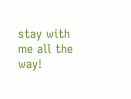stay with me all the way!